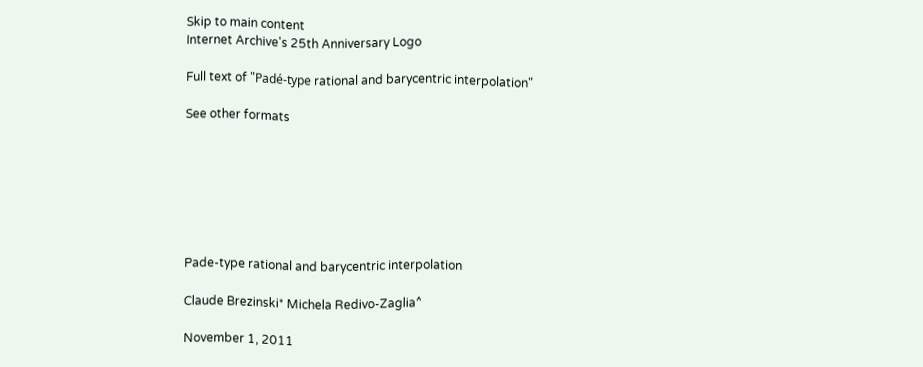Skip to main content
Internet Archive's 25th Anniversary Logo

Full text of "Padé-type rational and barycentric interpolation"

See other formats







Pade-type rational and barycentric interpolation

Claude Brezinski* Michela Redivo-Zaglia^

November 1, 2011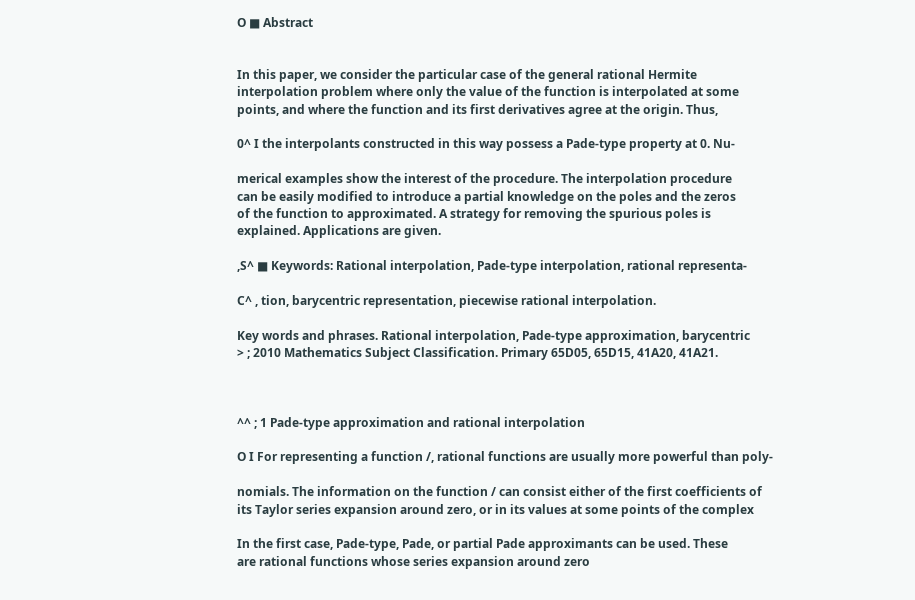O ■ Abstract


In this paper, we consider the particular case of the general rational Hermite
interpolation problem where only the value of the function is interpolated at some
points, and where the function and its first derivatives agree at the origin. Thus,

0^ I the interpolants constructed in this way possess a Pade-type property at 0. Nu-

merical examples show the interest of the procedure. The interpolation procedure
can be easily modified to introduce a partial knowledge on the poles and the zeros
of the function to approximated. A strategy for removing the spurious poles is
explained. Applications are given.

,S^ ■ Keywords: Rational interpolation, Pade-type interpolation, rational representa-

C^ , tion, barycentric representation, piecewise rational interpolation.

Key words and phrases. Rational interpolation, Pade-type approximation, barycentric
> ; 2010 Mathematics Subject Classification. Primary 65D05, 65D15, 41A20, 41A21.



^^ ; 1 Pade-type approximation and rational interpolation

O I For representing a function /, rational functions are usually more powerful than poly-

nomials. The information on the function / can consist either of the first coefficients of
its Taylor series expansion around zero, or in its values at some points of the complex

In the first case, Pade-type, Pade, or partial Pade approximants can be used. These
are rational functions whose series expansion around zero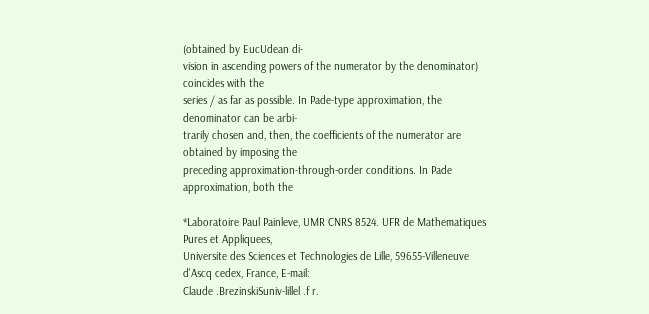(obtained by EucUdean di-
vision in ascending powers of the numerator by the denominator) coincides with the
series / as far as possible. In Pade-type approximation, the denominator can be arbi-
trarily chosen and, then, the coefficients of the numerator are obtained by imposing the
preceding approximation-through-order conditions. In Pade approximation, both the

*Laboratoire Paul Painleve, UMR CNRS 8524. UFR de Mathematiques Pures et Appliquees,
Universite des Sciences et Technologies de Lille, 59655-Villeneuve d'Ascq cedex, France, E-mail:
Claude .BrezinskiSuniv-lillel .f r.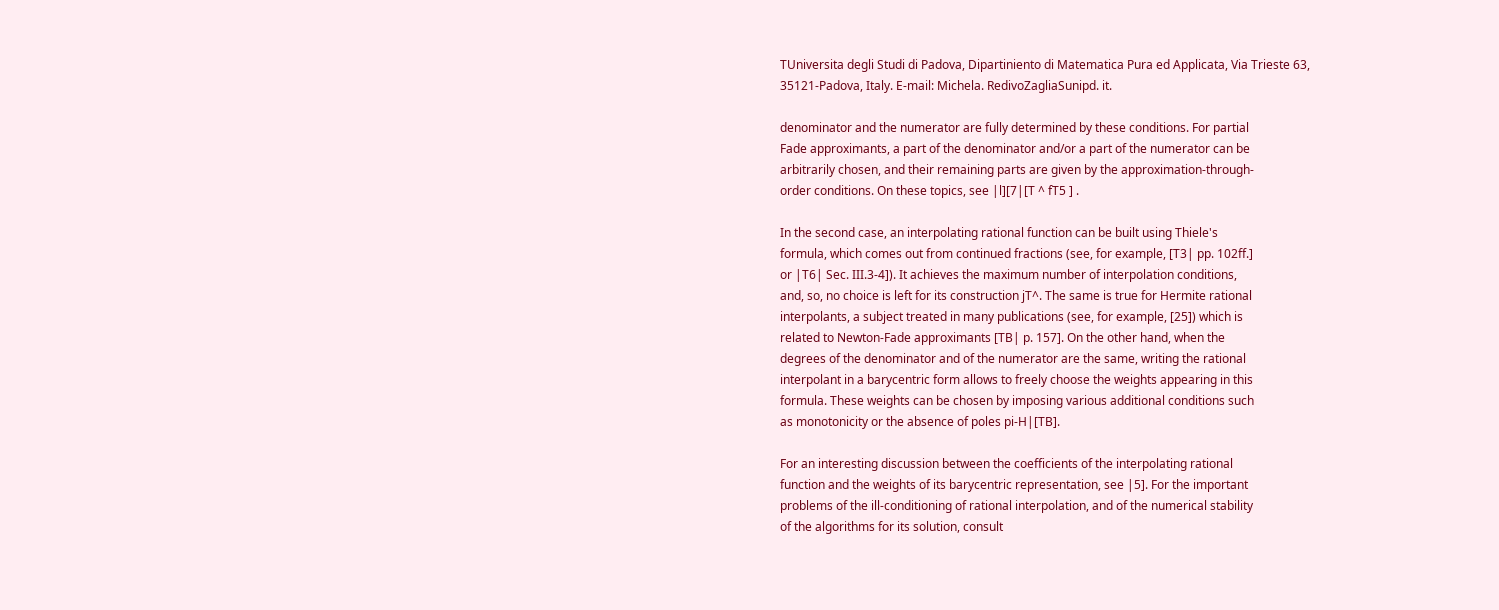TUniversita degli Studi di Padova, Dipartiniento di Matematica Pura ed Applicata, Via Trieste 63,
35121-Padova, Italy. E-mail: Michela. RedivoZagliaSunipd. it.

denominator and the numerator are fully determined by these conditions. For partial
Fade approximants, a part of the denominator and/or a part of the numerator can be
arbitrarily chosen, and their remaining parts are given by the approximation-through-
order conditions. On these topics, see |l][7|[T ^ fT5 ] .

In the second case, an interpolating rational function can be built using Thiele's
formula, which comes out from continued fractions (see, for example, [T3| pp. 102ff.]
or |T6| Sec. III.3-4]). It achieves the maximum number of interpolation conditions,
and, so, no choice is left for its construction jT^. The same is true for Hermite rational
interpolants, a subject treated in many publications (see, for example, [25]) which is
related to Newton-Fade approximants [TB| p. 157]. On the other hand, when the
degrees of the denominator and of the numerator are the same, writing the rational
interpolant in a barycentric form allows to freely choose the weights appearing in this
formula. These weights can be chosen by imposing various additional conditions such
as monotonicity or the absence of poles pi-H|[TB].

For an interesting discussion between the coefficients of the interpolating rational
function and the weights of its barycentric representation, see |5]. For the important
problems of the ill-conditioning of rational interpolation, and of the numerical stability
of the algorithms for its solution, consult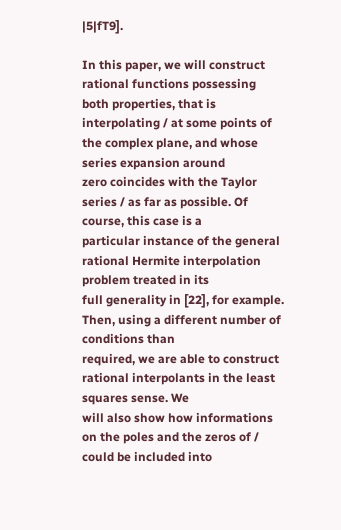|5|fT9].

In this paper, we will construct rational functions possessing both properties, that is
interpolating / at some points of the complex plane, and whose series expansion around
zero coincides with the Taylor series / as far as possible. Of course, this case is a
particular instance of the general rational Hermite interpolation problem treated in its
full generality in [22], for example. Then, using a different number of conditions than
required, we are able to construct rational interpolants in the least squares sense. We
will also show how informations on the poles and the zeros of / could be included into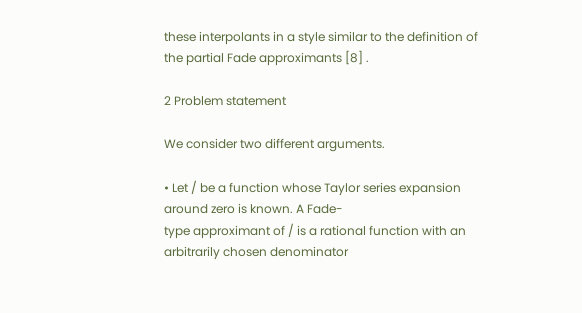these interpolants in a style similar to the definition of the partial Fade approximants [8] .

2 Problem statement

We consider two different arguments.

• Let / be a function whose Taylor series expansion around zero is known. A Fade-
type approximant of / is a rational function with an arbitrarily chosen denominator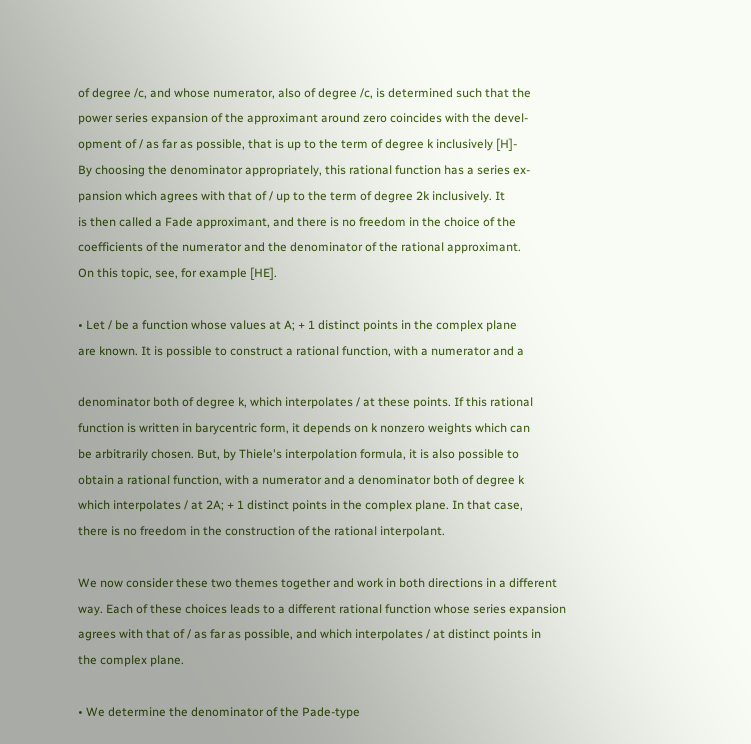of degree /c, and whose numerator, also of degree /c, is determined such that the
power series expansion of the approximant around zero coincides with the devel-
opment of / as far as possible, that is up to the term of degree k inclusively [H]-
By choosing the denominator appropriately, this rational function has a series ex-
pansion which agrees with that of / up to the term of degree 2k inclusively. It
is then called a Fade approximant, and there is no freedom in the choice of the
coefficients of the numerator and the denominator of the rational approximant.
On this topic, see, for example [HE].

• Let / be a function whose values at A; + 1 distinct points in the complex plane
are known. It is possible to construct a rational function, with a numerator and a

denominator both of degree k, which interpolates / at these points. If this rational
function is written in barycentric form, it depends on k nonzero weights which can
be arbitrarily chosen. But, by Thiele's interpolation formula, it is also possible to
obtain a rational function, with a numerator and a denominator both of degree k
which interpolates / at 2A; + 1 distinct points in the complex plane. In that case,
there is no freedom in the construction of the rational interpolant.

We now consider these two themes together and work in both directions in a different
way. Each of these choices leads to a different rational function whose series expansion
agrees with that of / as far as possible, and which interpolates / at distinct points in
the complex plane.

• We determine the denominator of the Pade-type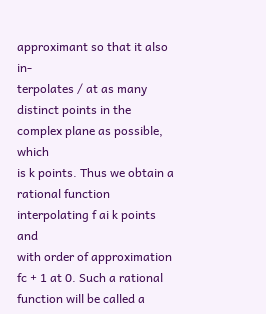approximant so that it also in-
terpolates / at as many distinct points in the complex plane as possible, which
is k points. Thus we obtain a rational function interpolating f ai k points and
with order of approximation fc + 1 at 0. Such a rational function will be called a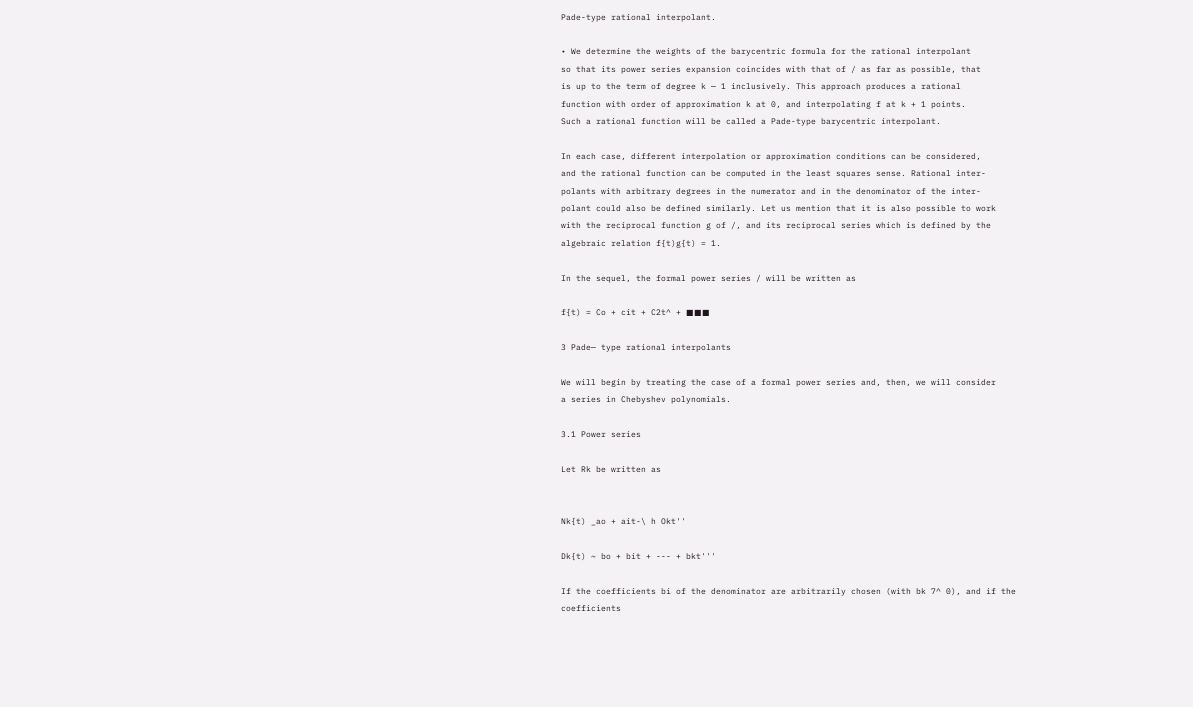Pade-type rational interpolant.

• We determine the weights of the barycentric formula for the rational interpolant
so that its power series expansion coincides with that of / as far as possible, that
is up to the term of degree k — 1 inclusively. This approach produces a rational
function with order of approximation k at 0, and interpolating f at k + 1 points.
Such a rational function will be called a Pade-type barycentric interpolant.

In each case, different interpolation or approximation conditions can be considered,
and the rational function can be computed in the least squares sense. Rational inter-
polants with arbitrary degrees in the numerator and in the denominator of the inter-
polant could also be defined similarly. Let us mention that it is also possible to work
with the reciprocal function g of /, and its reciprocal series which is defined by the
algebraic relation f{t)g{t) = 1.

In the sequel, the formal power series / will be written as

f{t) = Co + cit + C2t^ + ■■■

3 Pade— type rational interpolants

We will begin by treating the case of a formal power series and, then, we will consider
a series in Chebyshev polynomials.

3.1 Power series

Let Rk be written as


Nk{t) _ao + ait-\ h Okt''

Dk{t) ~ bo + bit + --- + bkt'''

If the coefficients bi of the denominator are arbitrarily chosen (with bk 7^ 0), and if the
coefficients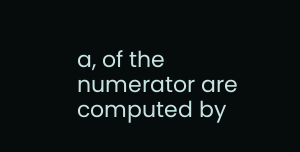a, of the numerator are computed by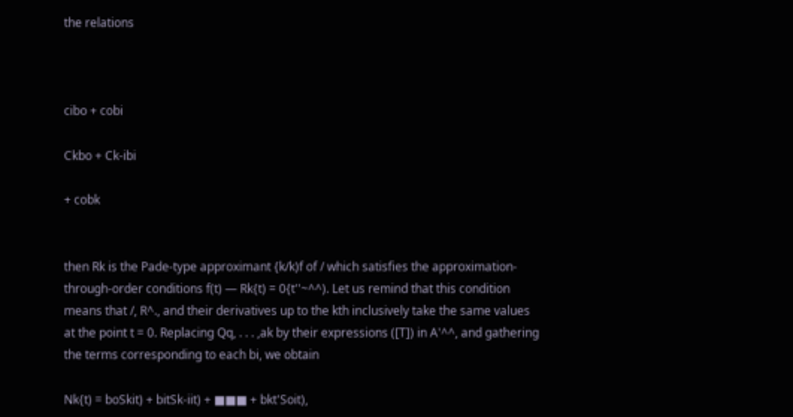the relations



cibo + cobi

Ckbo + Ck-ibi

+ cobk


then Rk is the Pade-type approximant {k/k)f of / which satisfies the approximation-
through-order conditions f(t) — Rk{t) = 0{t''~^^). Let us remind that this condition
means that /, R^., and their derivatives up to the kth inclusively take the same values
at the point t = 0. Replacing Qq, . . . ,ak by their expressions ([T]) in A'^^, and gathering
the terms corresponding to each bi, we obtain

Nk{t) = boSkit) + bitSk-iit) + ■■■ + bkt'Soit),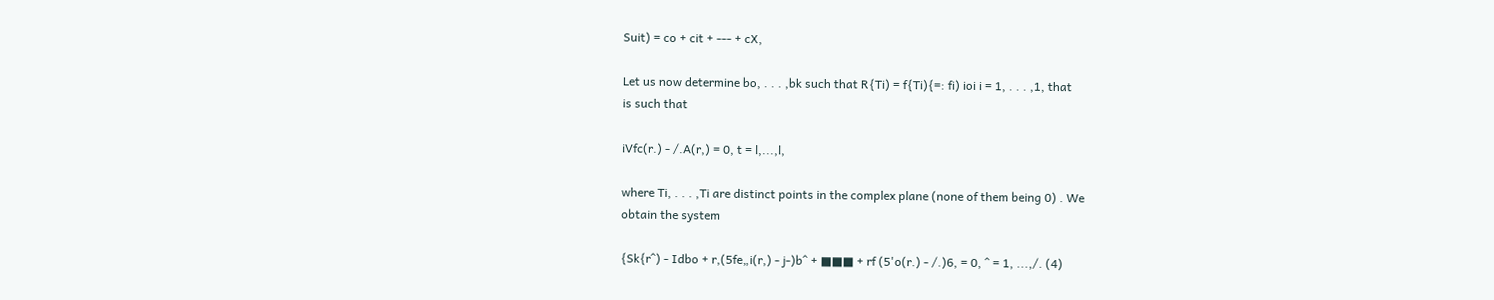Suit) = co + cit + --- + cX,

Let us now determine bo, . . . ,bk such that R{Ti) = f{Ti){=: fi) ioi i = 1, . . . ,1, that
is such that

iVfc(r.) - /.A(r,) = 0, t = l,...,l,

where Ti, . . . ,Ti are distinct points in the complex plane (none of them being 0) . We
obtain the system

{Sk{r^) - Idbo + r,(5fe„i(r,) - j-)b^ + ■■■ + rf (5'o(r.) - /.)6, = 0, ^ = 1, ...,/. (4)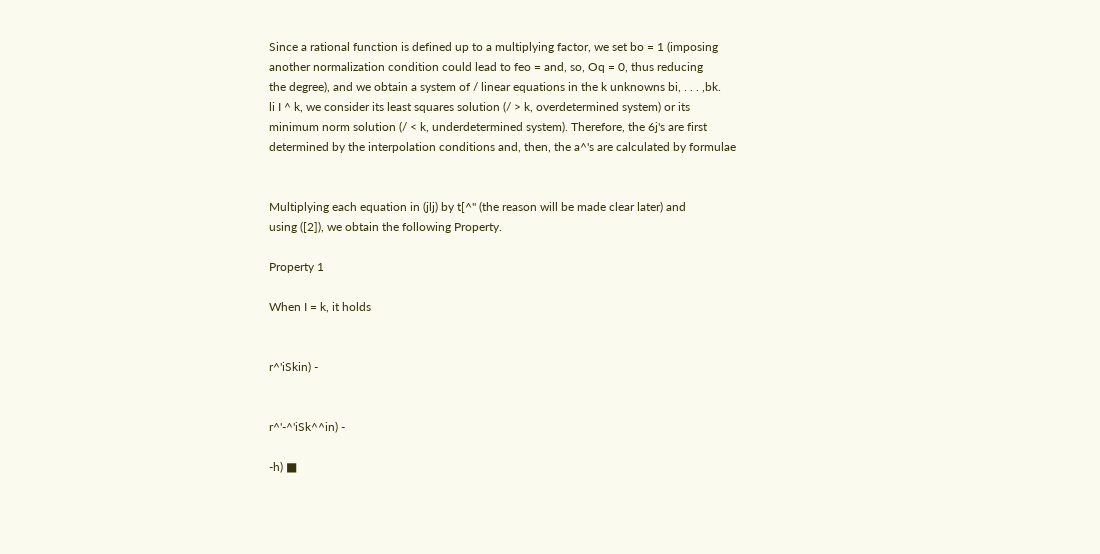Since a rational function is defined up to a multiplying factor, we set bo = 1 (imposing
another normalization condition could lead to feo = and, so, Oq = 0, thus reducing
the degree), and we obtain a system of / linear equations in the k unknowns bi, . . . ,bk.
li I ^ k, we consider its least squares solution (/ > k, overdetermined system) or its
minimum norm solution (/ < k, underdetermined system). Therefore, the 6j's are first
determined by the interpolation conditions and, then, the a^'s are calculated by formulae


Multiplying each equation in (jlj) by t[^'' (the reason will be made clear later) and
using ([2]), we obtain the following Property.

Property 1

When I = k, it holds


r^'iSkin) -


r^'-^'iSk^^in) -

-h) ■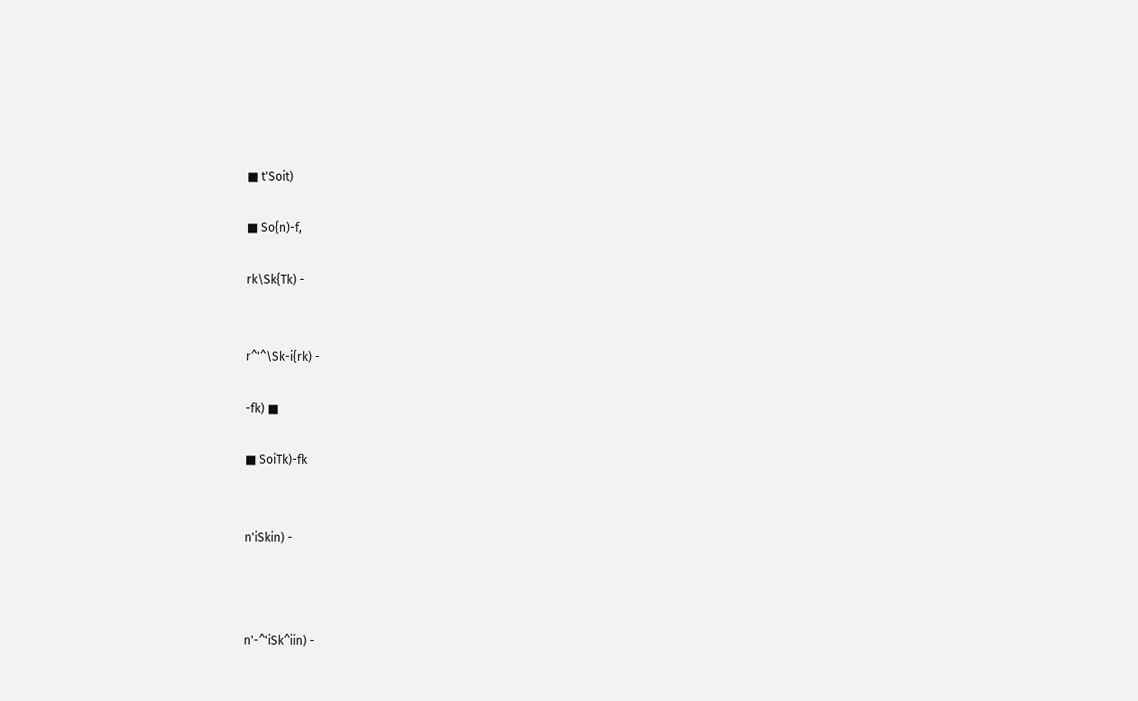■ t'Soit)

■ So{n)-f,

rk\Sk{Tk) -


r^'^\Sk-i{rk) -

-fk) ■

■ SoiTk)-fk


n'iSkin) -



n'-^'iSk^iin) -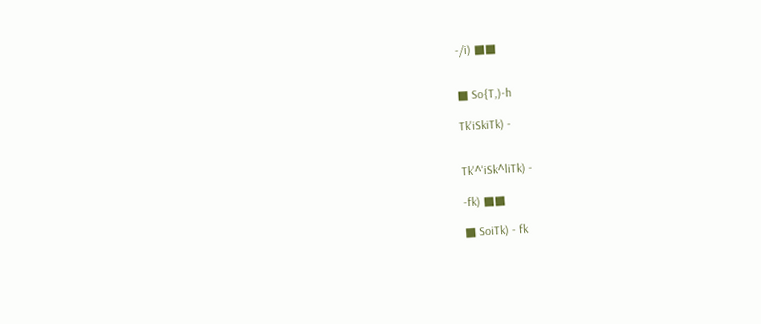-/i) ■■


■ So{T,)-h

Tk'iSkiTk) -


Tk'^'iSk^liTk) -

-fk) ■■

■ SoiTk) - fk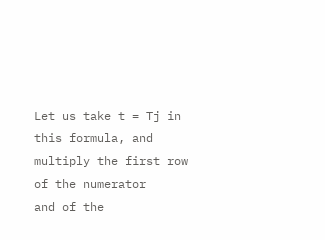Let us take t = Tj in this formula, and multiply the first row of the numerator
and of the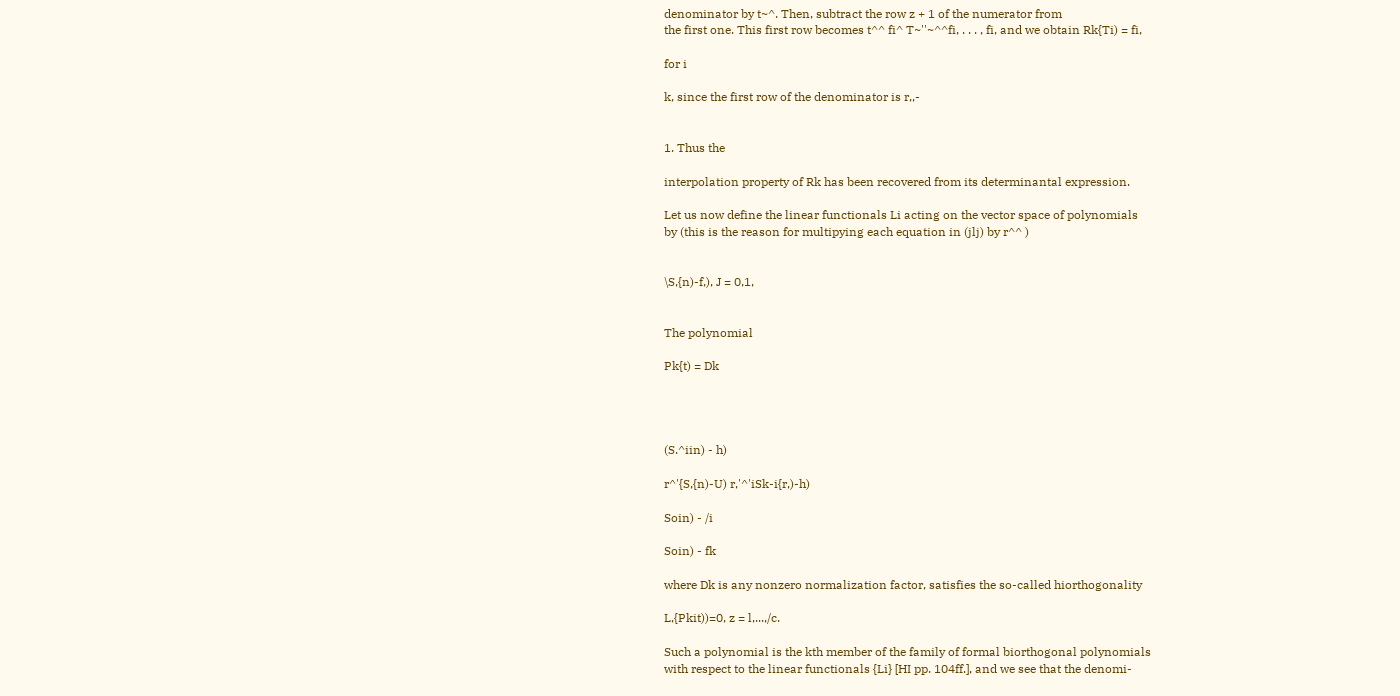denominator by t~^. Then, subtract the row z + 1 of the numerator from
the first one. This first row becomes t^^ fi^ T~''~^^fi, . . . , fi, and we obtain Rk{Ti) = fi,

for i

k, since the first row of the denominator is r,,-


1. Thus the

interpolation property of Rk has been recovered from its determinantal expression.

Let us now define the linear functionals Li acting on the vector space of polynomials
by (this is the reason for multipying each equation in (jlj) by r^^ )


\S,{n)-f,), J = 0,1,


The polynomial

Pk{t) = Dk




(S.^iin) - h)

r^'{S,{n)-U) r,'^'iSk-i{r,)-h)

Soin) - /i

Soin) - fk

where Dk is any nonzero normalization factor, satisfies the so-called hiorthogonality

L,{Pkit))=0, z = l,...,/c.

Such a polynomial is the kth member of the family of formal biorthogonal polynomials
with respect to the linear functionals {Li} [HI pp. 104ff.], and we see that the denomi-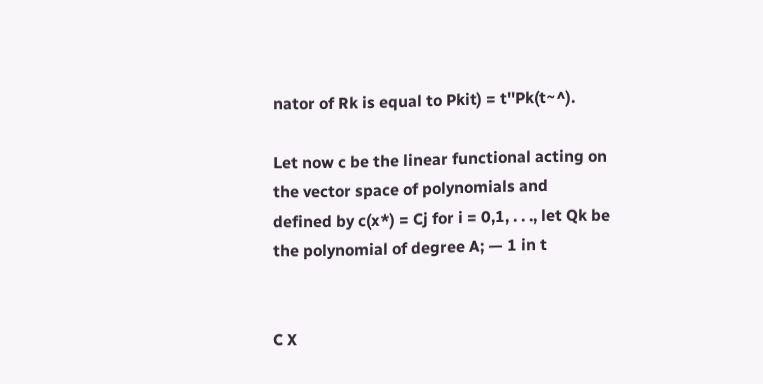nator of Rk is equal to Pkit) = t''Pk(t~^).

Let now c be the linear functional acting on the vector space of polynomials and
defined by c(x*) = Cj for i = 0,1, . . ., let Qk be the polynomial of degree A; — 1 in t


C X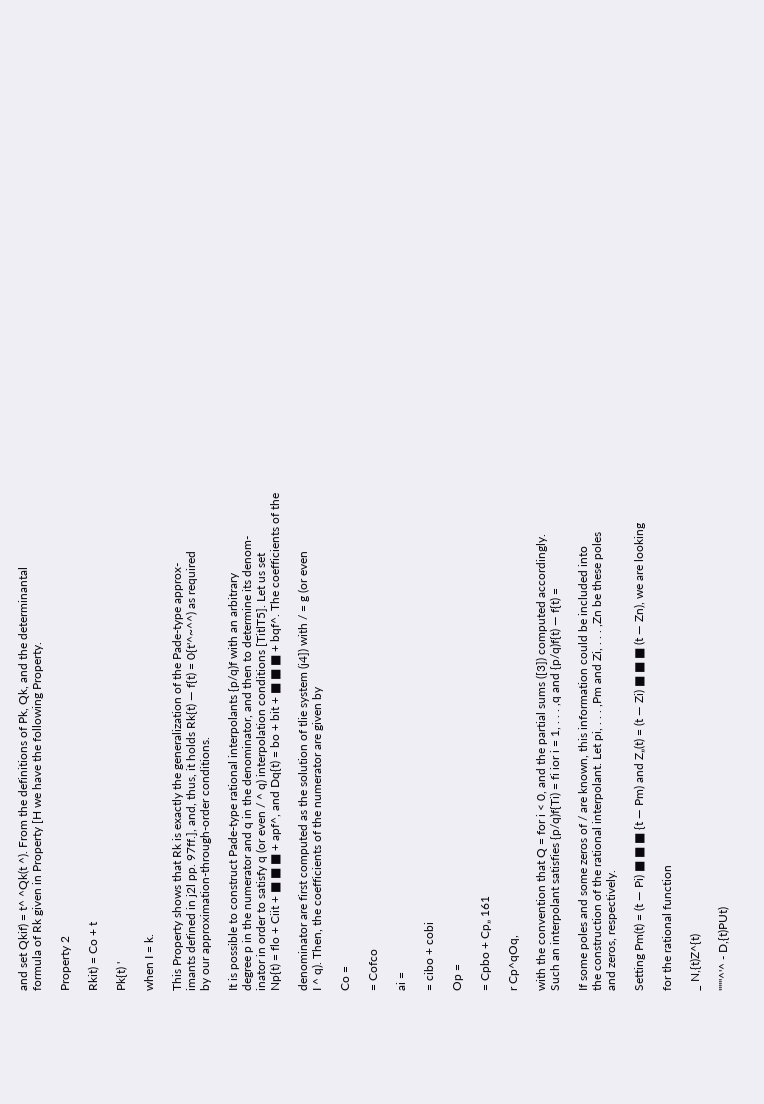and set Qkif) = t^ ^Qk(t ^). From the definitions of Pk, Qk, and the determinantal
formula of Rk given in Property [H we have the following Property.

Property 2

Rkit) = Co + t

Pk{t) '

when I = k.

This Property shows that Rk is exactly the generalization of the Pade-type approx-
imants defined in j2l pp. 97ff.], and, thus, it holds Rk{t) — f{t) = 0{t'^~^^) as required
by our approximation-through-order conditions.

It is possible to construct Pade-type rational interpolants {p/q)f with an arbitrary
degree p in the numerator and q in the denominator, and then to determine its denom-
inator in order to satisfy q (or even / ^ q) interpolation conditions [TitlT5]. Let us set
Np{t) = flo + Ciit + ■ ■ ■ + apf^, and Dq{t) = bo + bit + ■ ■ ■ + bqf^. The coefficients of the

denominator are first computed as the solution of tlie system (j4]) with / = g (or even
I ^ q). Then, the coefficients of the numerator are given by

Co =

= Cofco

ai =

= cibo + cobi

Op =

= Cpbo + Cp„ 161

r Cp^qOq,

with the convention that Q = for i < 0, and the partial sums ([3]) computed accordingly.
Such an interpolant satisfies {p/q)f{Ti) = fi ior i = 1, . . . ,q and {p/q)f{t) — f{t) =

If some poles and some zeros of / are known, this information could be included into
the construction of the rational interpolant. Let pi, . . . ,Pm and Zi, . . . ,Zn be these poles
and zeros, respectively.

Setting Pm(t) = (t — Pi) ■ ■ ■ {t — Pm) and Z„(t) = (t — Zi) ■ ■ ■ (t — Zn), we are looking

for the rational function

_ N,{t)Z^{t)

"""^'^ - D,{t)PUt)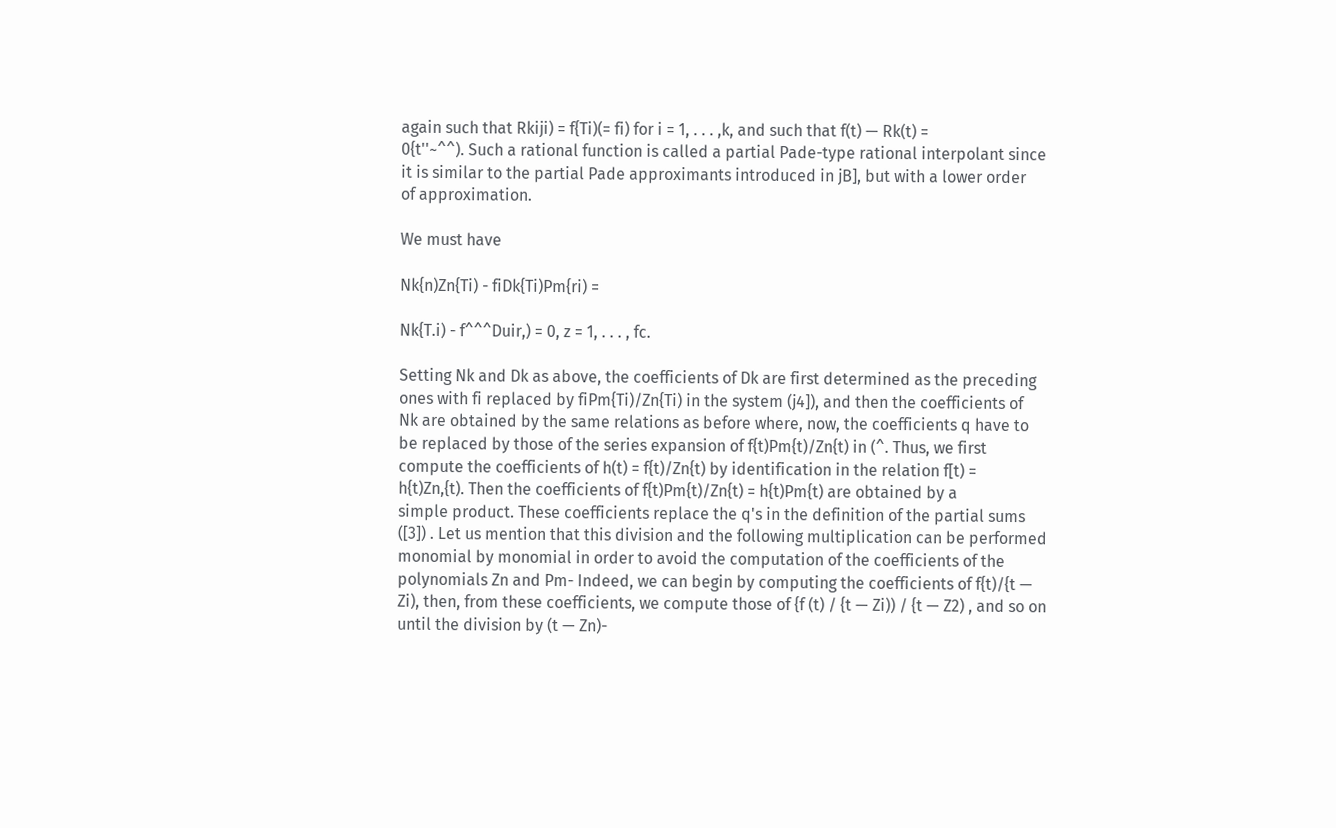again such that Rkiji) = f{Ti)(= fi) for i = 1, . . . ,k, and such that f(t) — Rk(t) =
0{t''~^^). Such a rational function is called a partial Pade-type rational interpolant since
it is similar to the partial Pade approximants introduced in jB], but with a lower order
of approximation.

We must have

Nk{n)Zn{Ti) - fiDk{Ti)Pm{ri) =

Nk{T.i) - f^^^Duir,) = 0, z = 1, . . . , fc.

Setting Nk and Dk as above, the coefficients of Dk are first determined as the preceding
ones with fi replaced by fiPm{Ti)/Zn{Ti) in the system (j4]), and then the coefficients of
Nk are obtained by the same relations as before where, now, the coefficients q have to
be replaced by those of the series expansion of f{t)Pm{t)/Zn{t) in (^. Thus, we first
compute the coefficients of h(t) = f{t)/Zn{t) by identification in the relation f[t) =
h{t)Zn,{t). Then the coefficients of f{t)Pm{t)/Zn{t) = h{t)Pm{t) are obtained by a
simple product. These coefficients replace the q's in the definition of the partial sums
([3]) . Let us mention that this division and the following multiplication can be performed
monomial by monomial in order to avoid the computation of the coefficients of the
polynomials Zn and Pm- Indeed, we can begin by computing the coefficients of f{t)/{t —
Zi), then, from these coefficients, we compute those of {f (t) / {t — Zi)) / {t — Z2) , and so on
until the division by (t — Zn)-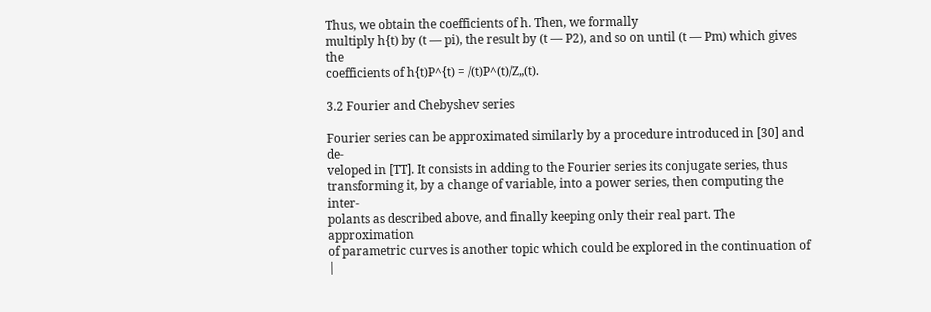Thus, we obtain the coefficients of h. Then, we formally
multiply h{t) by (t — pi), the result by (t — P2), and so on until (t — Pm) which gives the
coefficients of h{t)P^{t) = /(t)P^(t)/Z„(t).

3.2 Fourier and Chebyshev series

Fourier series can be approximated similarly by a procedure introduced in [30] and de-
veloped in [TT]. It consists in adding to the Fourier series its conjugate series, thus
transforming it, by a change of variable, into a power series, then computing the inter-
polants as described above, and finally keeping only their real part. The approximation
of parametric curves is another topic which could be explored in the continuation of |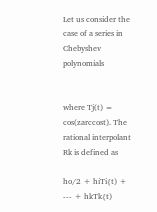Let us consider the case of a series in Chebyshev polynomials


where Tj(t) = cos(zarccost). The rational interpolant Rk is defined as

ho/2 + hiTi{t) + --- + hkTk{t)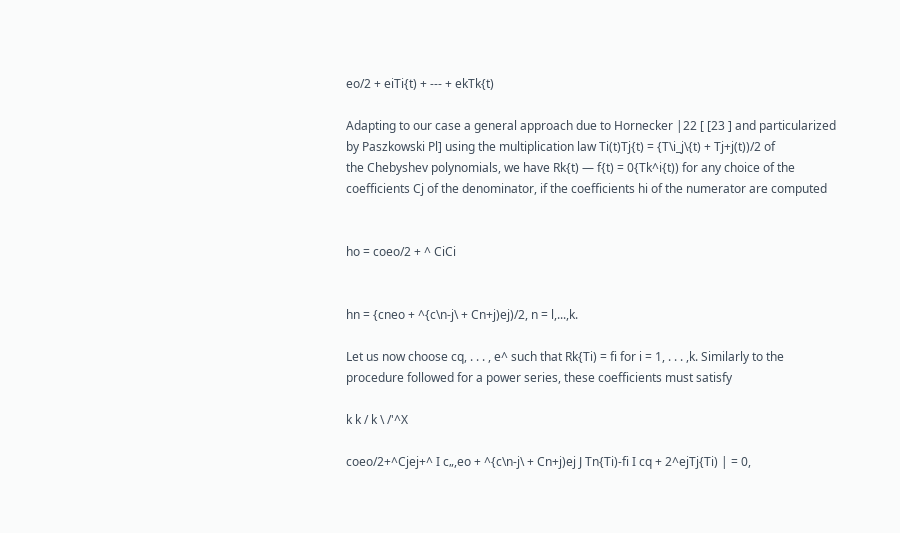eo/2 + eiTi{t) + --- + ekTk{t)

Adapting to our case a general approach due to Hornecker |22 [ [23 ] and particularized
by Paszkowski Pl] using the multiplication law Ti(t)Tj{t) = {T\i_j\{t) + Tj+j(t))/2 of
the Chebyshev polynomials, we have Rk{t) — f{t) = 0{Tk^i{t)) for any choice of the
coefficients Cj of the denominator, if the coefficients hi of the numerator are computed


ho = coeo/2 + ^ CiCi


hn = {cneo + ^{c\n-j\ + Cn+j)ej)/2, n = l,...,k.

Let us now choose cq, . . . , e^ such that Rk{Ti) = fi for i = 1, . . . ,k. Similarly to the
procedure followed for a power series, these coefficients must satisfy

k k / k \ /'^X

coeo/2+^Cjej+^ I c„,eo + ^{c\n-j\ + Cn+j)ej J Tn{Ti)-fi I cq + 2^ejTj{Ti) | = 0,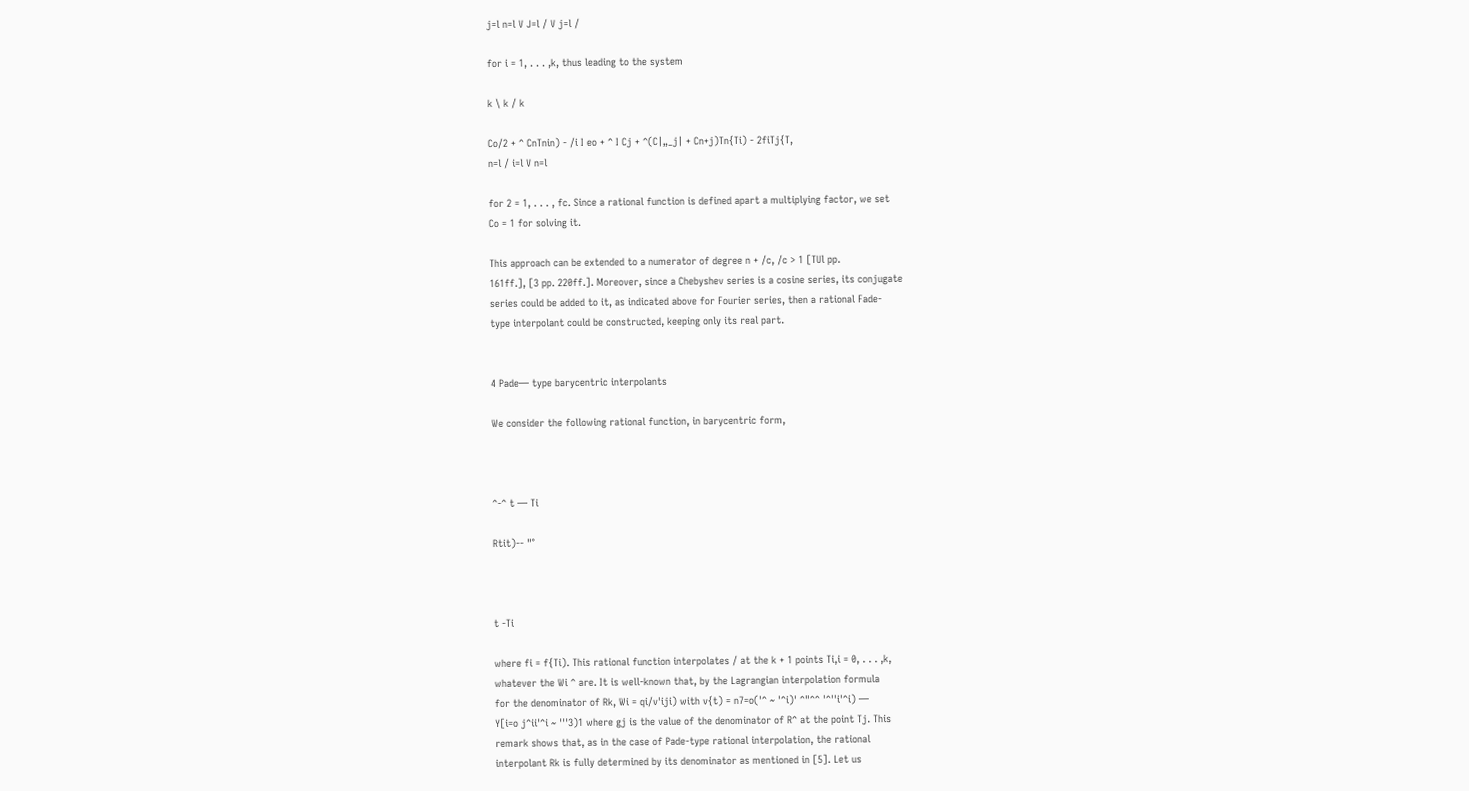j=l n=l V J=l / V j=l /

for i = 1, . . . ,k, thus leading to the system

k \ k / k

Co/2 + ^ CnTnin) - /i I eo + ^ I Cj + ^(C|„_j| + Cn+j)Tn{Ti) - 2fiTj{T,
n=l / i=l V n=l

for 2 = 1, . . . , fc. Since a rational function is defined apart a multiplying factor, we set
Co = 1 for solving it.

This approach can be extended to a numerator of degree n + /c, /c > 1 [TUl pp.
161ff.], [3 pp. 220ff.]. Moreover, since a Chebyshev series is a cosine series, its conjugate
series could be added to it, as indicated above for Fourier series, then a rational Fade-
type interpolant could be constructed, keeping only its real part.


4 Pade— type barycentric interpolants

We consider the following rational function, in barycentric form,



^-^ t — Ti

Rtit)-- "°



t -Ti

where fi = f{Ti). This rational function interpolates / at the k + 1 points Ti,i = 0, . . . ,k,
whatever the Wi ^ are. It is well-known that, by the Lagrangian interpolation formula
for the denominator of Rk, Wi = qi/v'iji) with v{t) = n7=o('^ ~ '^i)' ^"^^ '^''i'^i) —
Y[i=o j^ii'^i ~ '''3)1 where gj is the value of the denominator of R^ at the point Tj. This
remark shows that, as in the case of Pade-type rational interpolation, the rational
interpolant Rk is fully determined by its denominator as mentioned in [5]. Let us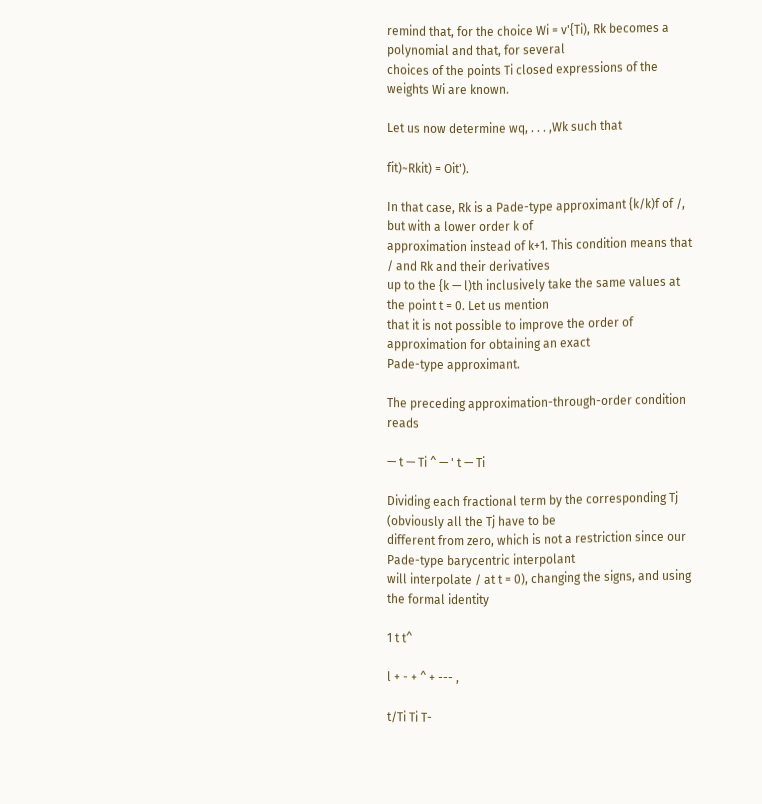remind that, for the choice Wi = v'{Ti), Rk becomes a polynomial and that, for several
choices of the points Ti closed expressions of the weights Wi are known.

Let us now determine wq, . . . ,Wk such that

fit)~Rkit) = Oit').

In that case, Rk is a Pade-type approximant {k/k)f of /, but with a lower order k of
approximation instead of k+1. This condition means that / and Rk and their derivatives
up to the {k — l)th inclusively take the same values at the point t = 0. Let us mention
that it is not possible to improve the order of approximation for obtaining an exact
Pade-type approximant.

The preceding approximation-through-order condition reads

— t — Ti ^ — ' t — Ti

Dividing each fractional term by the corresponding Tj (obviously all the Tj have to be
different from zero, which is not a restriction since our Pade-type barycentric interpolant
will interpolate / at t = 0), changing the signs, and using the formal identity

1 t t^

l + - + ^ + --- ,

t/Ti Ti T-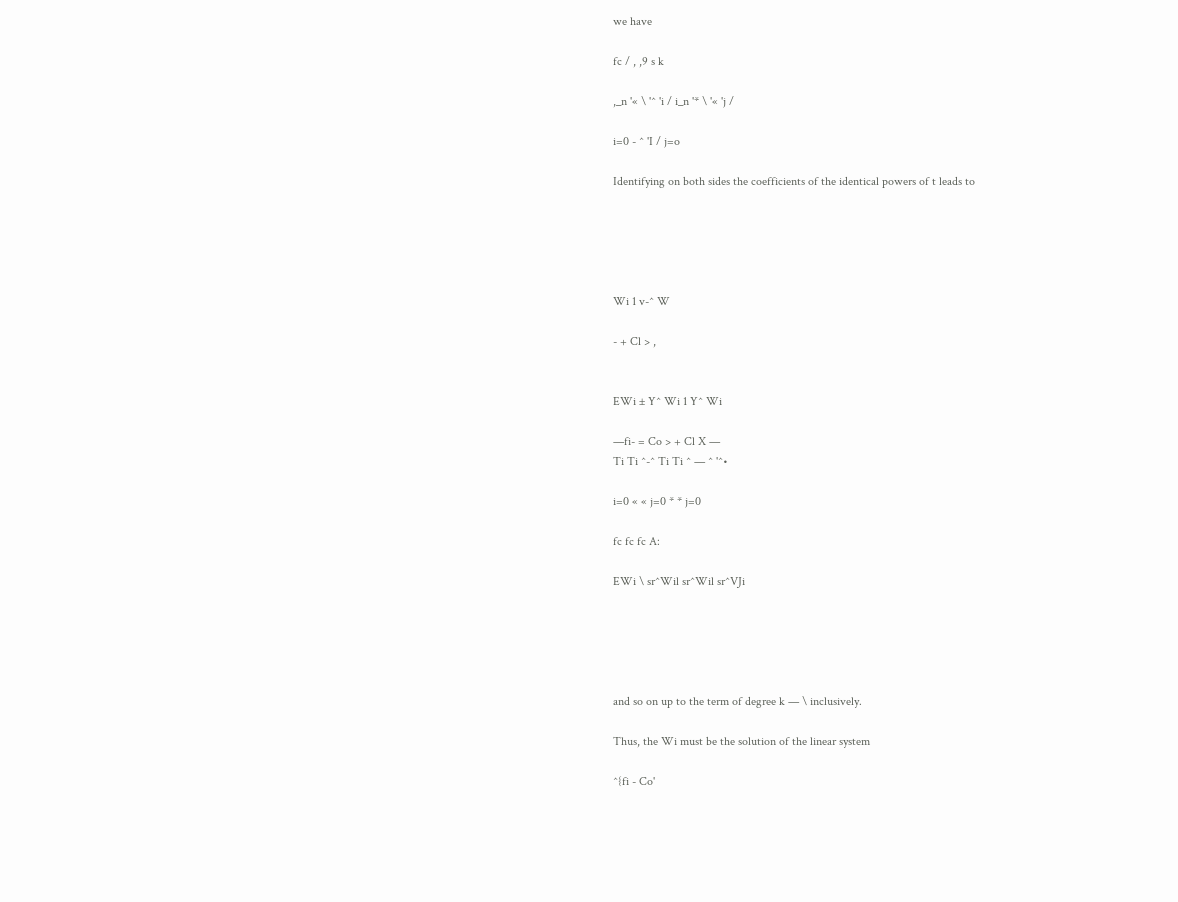we have

fc / , ,9 s k

,_n '« \ '^ 'i / i_n '* \ '« 'j /

i=0 - ^ 'I / j=o

Identifying on both sides the coefficients of the identical powers of t leads to





Wi 1 v-^ W

- + Cl > ,


EWi ± Y^ Wi 1 Y^ Wi

—fi- = Co > + Cl X —
Ti Ti ^-^ Ti Ti ^ — ^ '^•

i=0 « « j=0 * * j=0

fc fc fc A:

EWi \ sr^Wil sr^Wil sr^VJi





and so on up to the term of degree k — \ inclusively.

Thus, the Wi must be the solution of the linear system

^{fi - Co'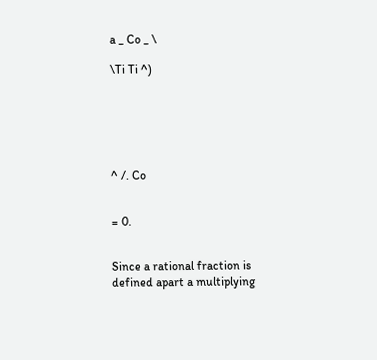a _ Co _ \

\Ti Ti ^)






^ /. Co


= 0.


Since a rational fraction is defined apart a multiplying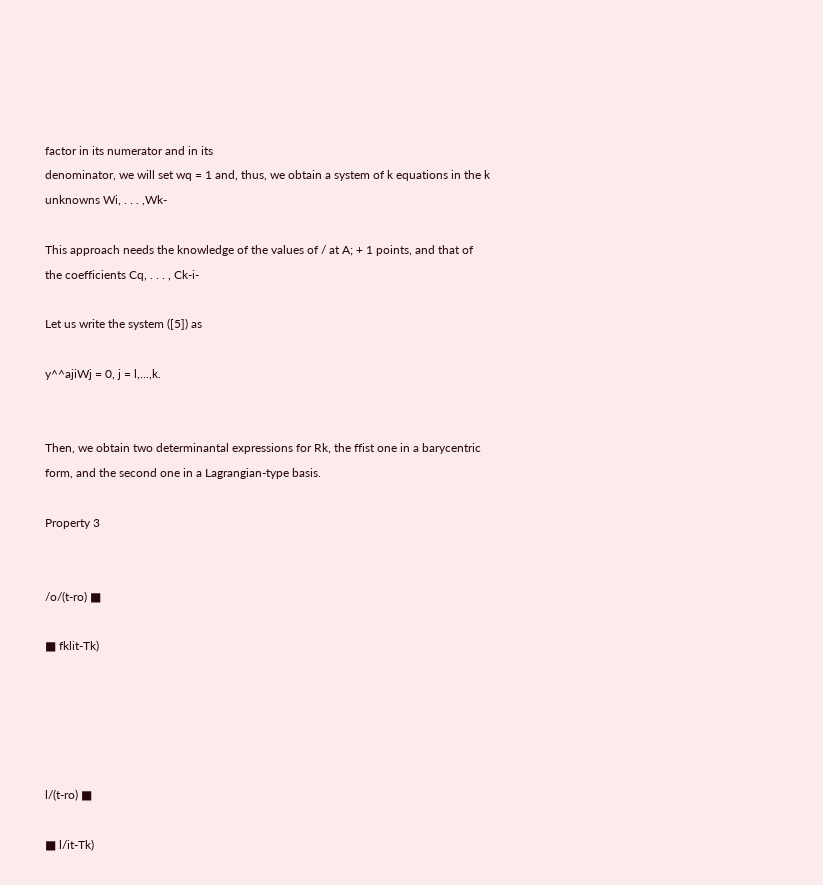factor in its numerator and in its
denominator, we will set wq = 1 and, thus, we obtain a system of k equations in the k
unknowns Wi, . . . ,Wk-

This approach needs the knowledge of the values of / at A; + 1 points, and that of
the coefficients Cq, . . . , Ck-i-

Let us write the system ([5]) as

y^^ajiWj = 0, j = l,...,k.


Then, we obtain two determinantal expressions for Rk, the ffist one in a barycentric
form, and the second one in a Lagrangian-type basis.

Property 3


/o/(t-ro) ■

■ fklit-Tk)





l/(t-ro) ■

■ l/it-Tk)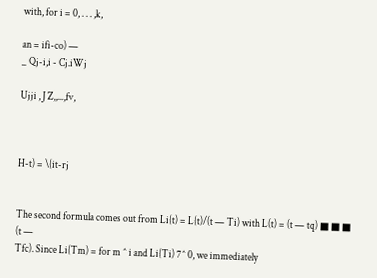with, for i = 0, . . . ,k,

an = ifi-co) —
_ Qj-i,i - Cj.iWj

Ujji , J Z,,...,fv,



H-t) = \{it-rj


The second formula comes out from Li{t) = L{t)/(t — Ti) with L(t) = (t — tq) ■ ■ ■ (t —
Tfc). Since Li{Tm) = for m ^ i and Li{Ti) 7^ 0, we immediately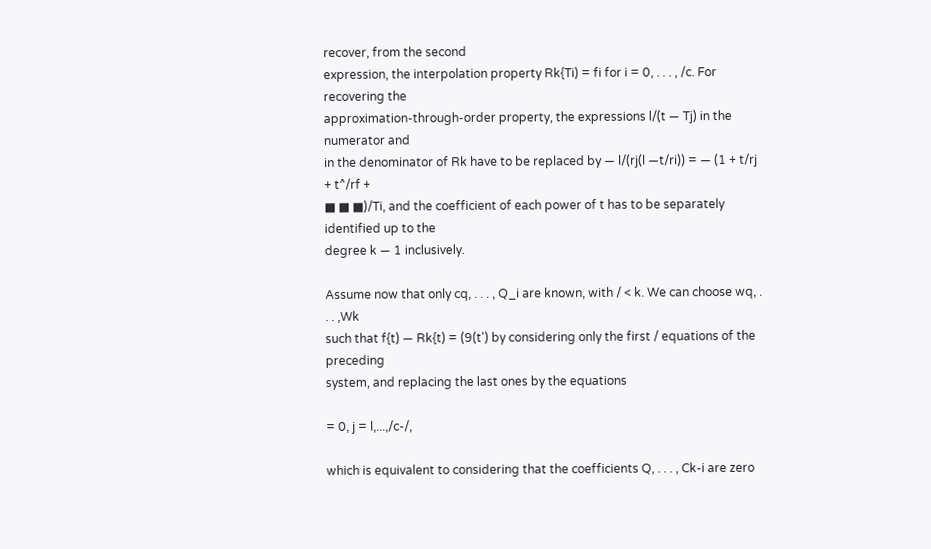recover, from the second
expression, the interpolation property Rk{Ti) = fi for i = 0, . . . , /c. For recovering the
approximation-through-order property, the expressions l/(t — Tj) in the numerator and
in the denominator of Rk have to be replaced by — l/(rj(l —t/ri)) = — (1 + t/rj + t^/rf +
■ ■ ■)/Ti, and the coefficient of each power of t has to be separately identified up to the
degree k — 1 inclusively.

Assume now that only cq, . . . , Q_i are known, with / < k. We can choose wq, . . . ,Wk
such that f{t) — Rk{t) = (9(t') by considering only the first / equations of the preceding
system, and replacing the last ones by the equations

= 0, j = l,...,/c-/,

which is equivalent to considering that the coefficients Q, . . . , Ck-i are zero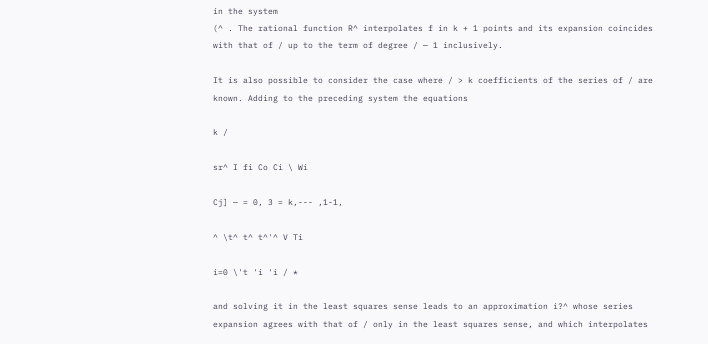in the system
(^ . The rational function R^ interpolates f in k + 1 points and its expansion coincides
with that of / up to the term of degree / — 1 inclusively.

It is also possible to consider the case where / > k coefficients of the series of / are
known. Adding to the preceding system the equations

k /

sr^ I fi Co Ci \ Wi

Cj] — = 0, 3 = k,--- ,1-1,

^ \t^ t^ t^'^ V Ti

i=0 \'t 'i 'i / *

and solving it in the least squares sense leads to an approximation i?^ whose series
expansion agrees with that of / only in the least squares sense, and which interpolates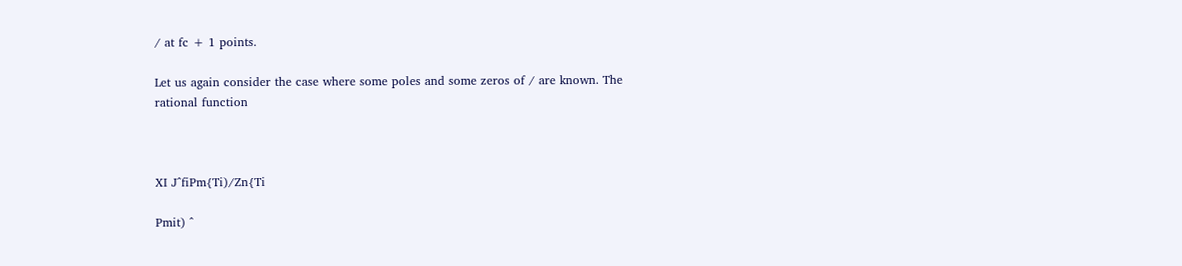/ at fc + 1 points.

Let us again consider the case where some poles and some zeros of / are known. The
rational function



XI J^fiPm{Ti)/Zn{Ti

Pmit) ^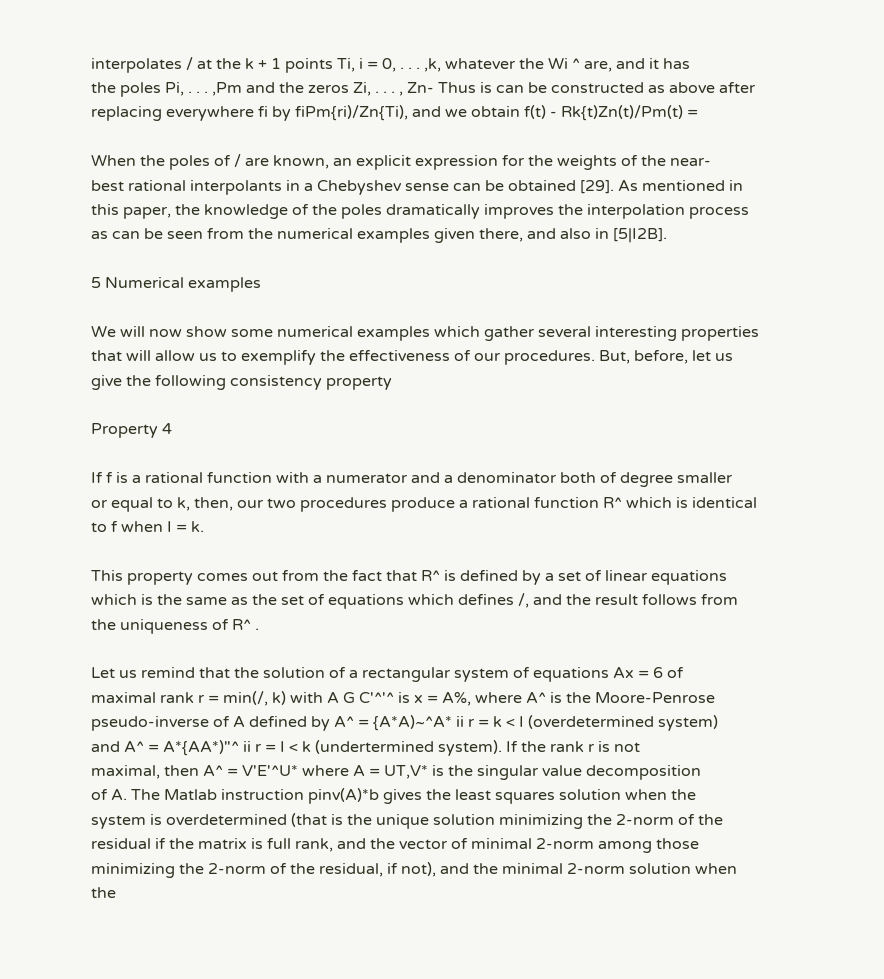interpolates / at the k + 1 points Ti, i = 0, . . . ,k, whatever the Wi ^ are, and it has
the poles Pi, . . . ,Pm and the zeros Zi, . . . , Zn- Thus is can be constructed as above after
replacing everywhere fi by fiPm{ri)/Zn{Ti), and we obtain f(t) - Rk{t)Zn(t)/Pm(t) =

When the poles of / are known, an explicit expression for the weights of the near-
best rational interpolants in a Chebyshev sense can be obtained [29]. As mentioned in
this paper, the knowledge of the poles dramatically improves the interpolation process
as can be seen from the numerical examples given there, and also in [5|I2B].

5 Numerical examples

We will now show some numerical examples which gather several interesting properties
that will allow us to exemplify the effectiveness of our procedures. But, before, let us
give the following consistency property

Property 4

If f is a rational function with a numerator and a denominator both of degree smaller
or equal to k, then, our two procedures produce a rational function R^ which is identical
to f when I = k.

This property comes out from the fact that R^ is defined by a set of linear equations
which is the same as the set of equations which defines /, and the result follows from
the uniqueness of R^ .

Let us remind that the solution of a rectangular system of equations Ax = 6 of
maximal rank r = min(/, k) with A G C'^'^ is x = A%, where A^ is the Moore-Penrose
pseudo-inverse of A defined by A^ = {A*A)~^A* ii r = k < I (overdetermined system)
and A^ = A*{AA*)"^ ii r = I < k (undertermined system). If the rank r is not
maximal, then A^ = V'E'^U* where A = UT,V* is the singular value decomposition
of A. The Matlab instruction pinv(A)*b gives the least squares solution when the
system is overdetermined (that is the unique solution minimizing the 2-norm of the
residual if the matrix is full rank, and the vector of minimal 2-norm among those
minimizing the 2-norm of the residual, if not), and the minimal 2-norm solution when
the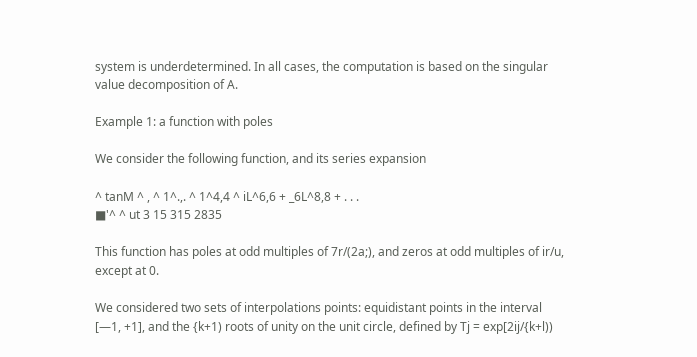system is underdetermined. In all cases, the computation is based on the singular
value decomposition of A.

Example 1: a function with poles

We consider the following function, and its series expansion

^ tanM ^ , ^ 1^.,. ^ 1^4,4 ^ iL^6,6 + _6L^8,8 + . . .
■'^ ^ ut 3 15 315 2835

This function has poles at odd multiples of 7r/(2a;), and zeros at odd multiples of ir/u,
except at 0.

We considered two sets of interpolations points: equidistant points in the interval
[—1, +1], and the {k+1) roots of unity on the unit circle, defined by Tj = exp[2ij/{k+l))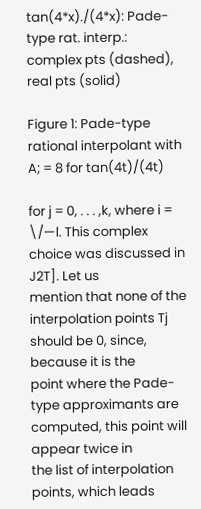tan(4*x)./(4*x): Pade-type rat. interp.: complex pts (dashed), real pts (solid)

Figure 1: Pade-type rational interpolant with A; = 8 for tan(4t)/(4t)

for j = 0, . . . ,k, where i = \/—l. This complex choice was discussed in J2T]. Let us
mention that none of the interpolation points Tj should be 0, since, because it is the
point where the Pade-type approximants are computed, this point will appear twice in
the list of interpolation points, which leads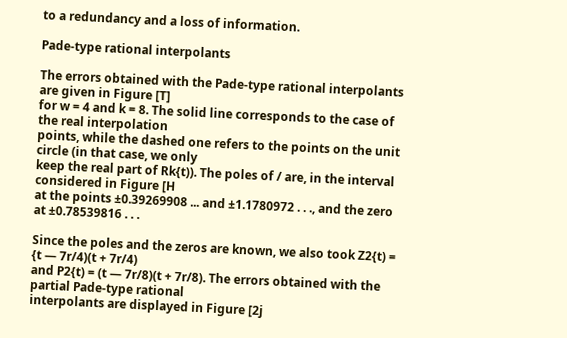to a redundancy and a loss of information.

Pade-type rational interpolants

The errors obtained with the Pade-type rational interpolants are given in Figure [T]
for w = 4 and k = 8. The solid line corresponds to the case of the real interpolation
points, while the dashed one refers to the points on the unit circle (in that case, we only
keep the real part of Rk{t)). The poles of / are, in the interval considered in Figure [H
at the points ±0.39269908 ... and ±1.1780972 . . ., and the zero at ±0.78539816 . . .

Since the poles and the zeros are known, we also took Z2{t) = {t — 7r/4)(t + 7r/4)
and P2{t) = (t — 7r/8)(t + 7r/8). The errors obtained with the partial Pade-type rational
interpolants are displayed in Figure [2j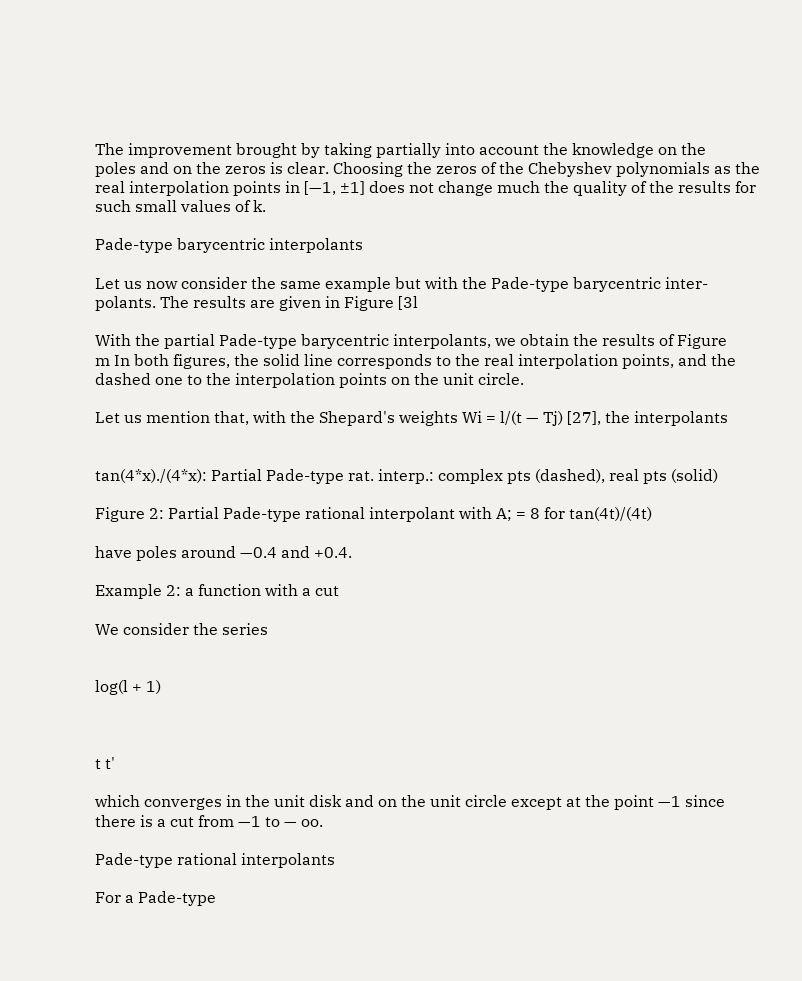The improvement brought by taking partially into account the knowledge on the
poles and on the zeros is clear. Choosing the zeros of the Chebyshev polynomials as the
real interpolation points in [—1, ±1] does not change much the quality of the results for
such small values of k.

Pade-type barycentric interpolants

Let us now consider the same example but with the Pade-type barycentric inter-
polants. The results are given in Figure [3l

With the partial Pade-type barycentric interpolants, we obtain the results of Figure
m In both figures, the solid line corresponds to the real interpolation points, and the
dashed one to the interpolation points on the unit circle.

Let us mention that, with the Shepard's weights Wi = l/(t — Tj) [27], the interpolants


tan(4*x)./(4*x): Partial Pade-type rat. interp.: complex pts (dashed), real pts (solid)

Figure 2: Partial Pade-type rational interpolant with A; = 8 for tan(4t)/(4t)

have poles around —0.4 and +0.4.

Example 2: a function with a cut

We consider the series


log(l + 1)



t t'

which converges in the unit disk and on the unit circle except at the point —1 since
there is a cut from —1 to — oo.

Pade-type rational interpolants

For a Pade-type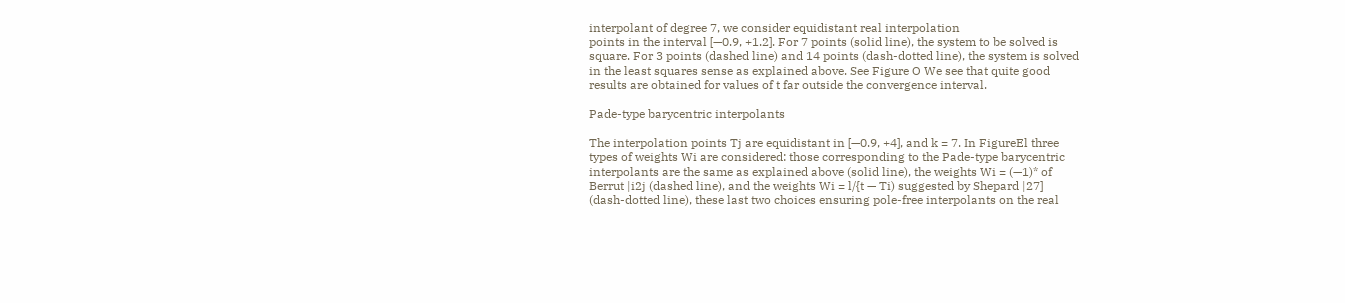interpolant of degree 7, we consider equidistant real interpolation
points in the interval [—0.9, +1.2]. For 7 points (solid line), the system to be solved is
square. For 3 points (dashed line) and 14 points (dash-dotted line), the system is solved
in the least squares sense as explained above. See Figure O We see that quite good
results are obtained for values of t far outside the convergence interval.

Pade-type barycentric interpolants

The interpolation points Tj are equidistant in [—0.9, +4], and k = 7. In FigureEl three
types of weights Wi are considered: those corresponding to the Pade-type barycentric
interpolants are the same as explained above (solid line), the weights Wi = (—1)* of
Berrut |i2j (dashed line), and the weights Wi = l/{t — Ti) suggested by Shepard |27]
(dash-dotted line), these last two choices ensuring pole-free interpolants on the real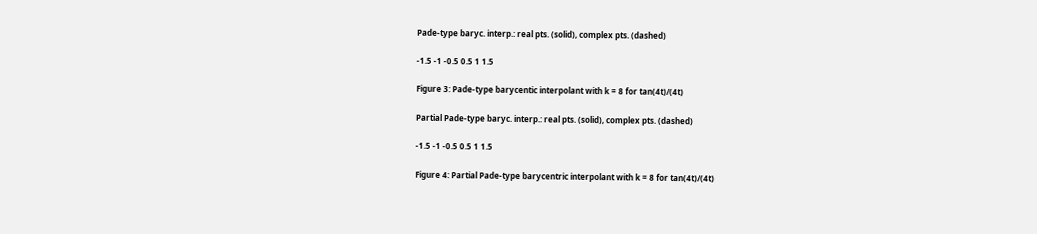Pade-type baryc. interp.: real pts. (solid), complex pts. (dashed)

-1.5 -1 -0.5 0.5 1 1.5

Figure 3: Pade-type barycentic interpolant with k = 8 for tan(4t)/(4t)

Partial Pade-type baryc. interp.: real pts. (solid), complex pts. (dashed)

-1.5 -1 -0.5 0.5 1 1.5

Figure 4: Partial Pade-type barycentric interpolant with k = 8 for tan(4t)/(4t)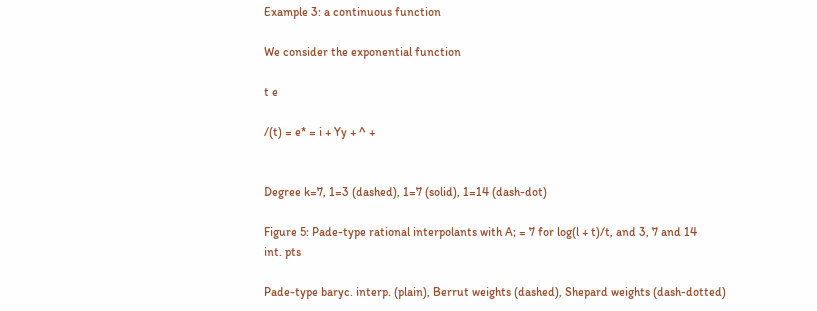Example 3: a continuous function

We consider the exponential function

t e

/(t) = e* = i + Yy + ^ +


Degree k=7, 1=3 (dashed), 1=7 (solid), 1=14 (dash-dot)

Figure 5: Pade-type rational interpolants with A; = 7 for log(l + t)/t, and 3, 7 and 14
int. pts

Pade-type baryc. interp. (plain), Berrut weights (dashed), Shepard weights (dash-dotted)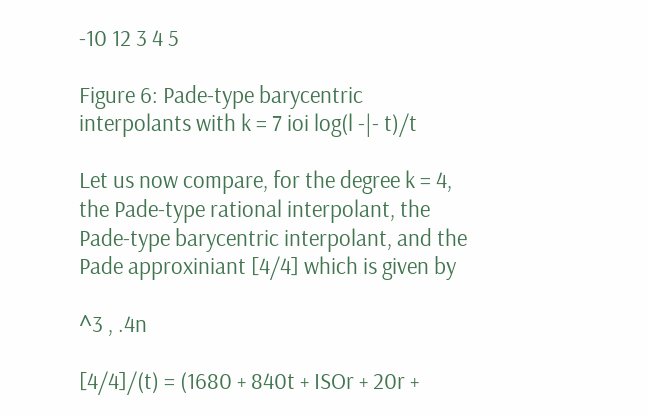-10 12 3 4 5

Figure 6: Pade-type barycentric interpolants with k = 7 ioi log(l -|- t)/t

Let us now compare, for the degree k = 4, the Pade-type rational interpolant, the
Pade-type barycentric interpolant, and the Pade approxiniant [4/4] which is given by

^3 , .4n

[4/4]/(t) = (1680 + 840t + ISOr + 20r +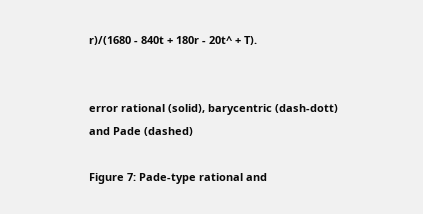r)/(1680 - 840t + 180r - 20t^ + T).


error rational (solid), barycentric (dash-dott) and Pade (dashed)

Figure 7: Pade-type rational and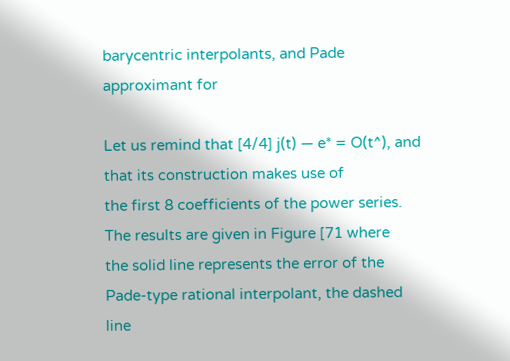barycentric interpolants, and Pade approximant for

Let us remind that [4/4] j(t) — e* = O(t^), and that its construction makes use of
the first 8 coefficients of the power series. The results are given in Figure [71 where
the solid line represents the error of the Pade-type rational interpolant, the dashed
line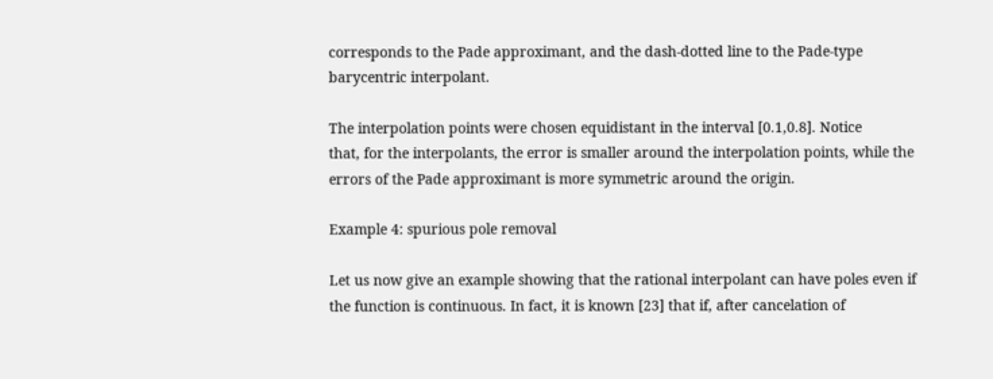corresponds to the Pade approximant, and the dash-dotted line to the Pade-type
barycentric interpolant.

The interpolation points were chosen equidistant in the interval [0.1,0.8]. Notice
that, for the interpolants, the error is smaller around the interpolation points, while the
errors of the Pade approximant is more symmetric around the origin.

Example 4: spurious pole removal

Let us now give an example showing that the rational interpolant can have poles even if
the function is continuous. In fact, it is known [23] that if, after cancelation of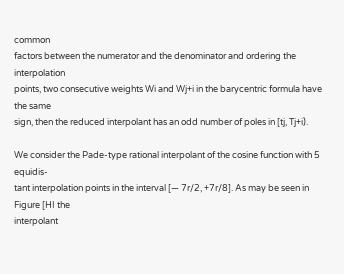common
factors between the numerator and the denominator and ordering the interpolation
points, two consecutive weights Wi and Wj+i in the barycentric formula have the same
sign, then the reduced interpolant has an odd number of poles in [tj, Tj+i).

We consider the Pade-type rational interpolant of the cosine function with 5 equidis-
tant interpolation points in the interval [— 7r/2, +7r/8]. As may be seen in Figure [HI the
interpolant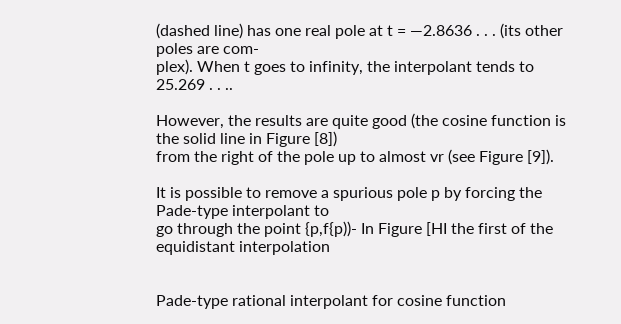(dashed line) has one real pole at t = —2.8636 . . . (its other poles are com-
plex). When t goes to infinity, the interpolant tends to 25.269 . . ..

However, the results are quite good (the cosine function is the solid line in Figure [8])
from the right of the pole up to almost vr (see Figure [9]).

It is possible to remove a spurious pole p by forcing the Pade-type interpolant to
go through the point {p,f{p))- In Figure [HI the first of the equidistant interpolation


Pade-type rational interpolant for cosine function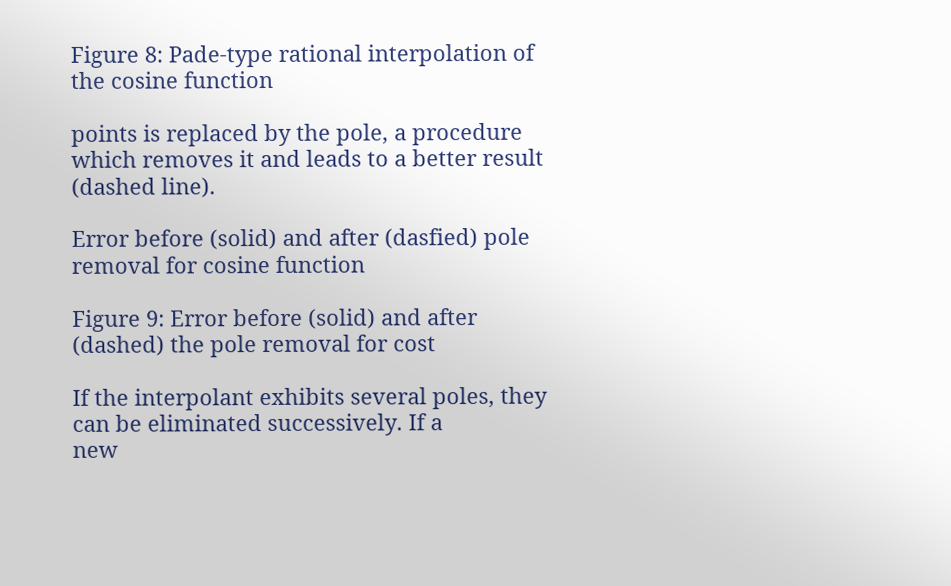Figure 8: Pade-type rational interpolation of the cosine function

points is replaced by the pole, a procedure which removes it and leads to a better result
(dashed line).

Error before (solid) and after (dasfied) pole removal for cosine function

Figure 9: Error before (solid) and after (dashed) the pole removal for cost

If the interpolant exhibits several poles, they can be eliminated successively. If a
new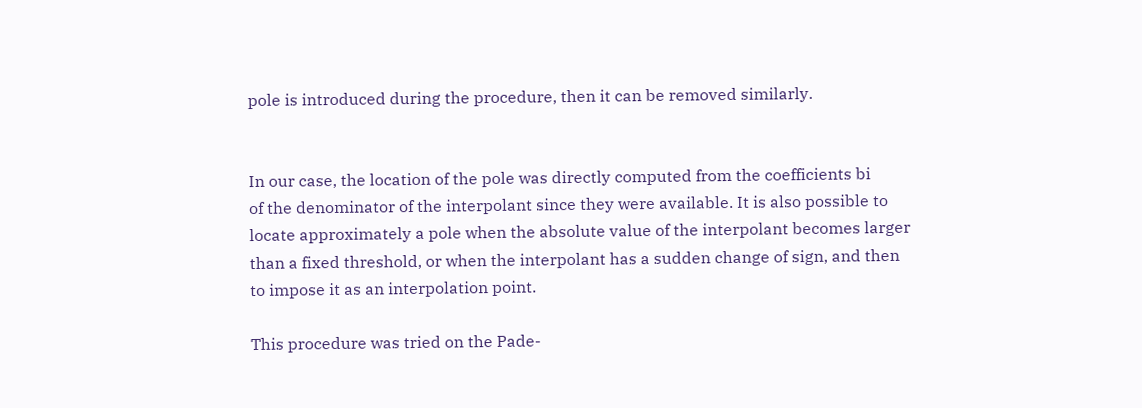pole is introduced during the procedure, then it can be removed similarly.


In our case, the location of the pole was directly computed from the coefficients bi
of the denominator of the interpolant since they were available. It is also possible to
locate approximately a pole when the absolute value of the interpolant becomes larger
than a fixed threshold, or when the interpolant has a sudden change of sign, and then
to impose it as an interpolation point.

This procedure was tried on the Pade-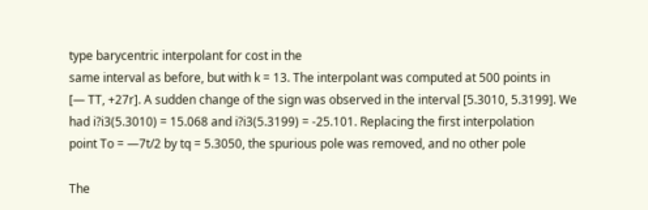type barycentric interpolant for cost in the
same interval as before, but with k = 13. The interpolant was computed at 500 points in
[— TT, +27r]. A sudden change of the sign was observed in the interval [5.3010, 5.3199]. We
had i?i3(5.3010) = 15.068 and i?i3(5.3199) = -25.101. Replacing the first interpolation
point To = —7t/2 by tq = 5.3050, the spurious pole was removed, and no other pole

The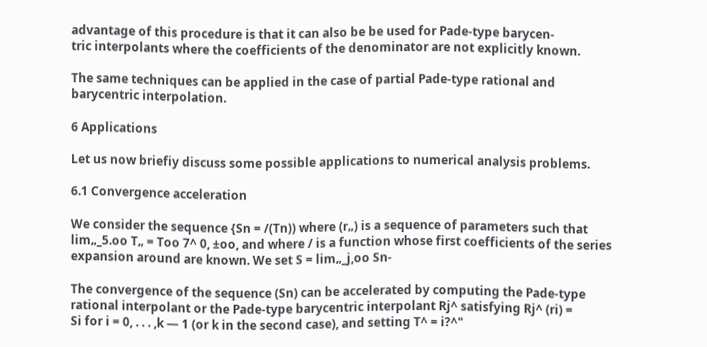advantage of this procedure is that it can also be be used for Pade-type barycen-
tric interpolants where the coefficients of the denominator are not explicitly known.

The same techniques can be applied in the case of partial Pade-type rational and
barycentric interpolation.

6 Applications

Let us now briefiy discuss some possible applications to numerical analysis problems.

6.1 Convergence acceleration

We consider the sequence {Sn = /(Tn)) where (r„) is a sequence of parameters such that
lim„_5.oo T„ = Too 7^ 0, ±oo, and where / is a function whose first coefficients of the series
expansion around are known. We set S = lim„_j,oo Sn-

The convergence of the sequence (Sn) can be accelerated by computing the Pade-type
rational interpolant or the Pade-type barycentric interpolant Rj^ satisfying Rj^ (ri) =
Si for i = 0, . . . ,k — 1 (or k in the second case), and setting T^ = i?^"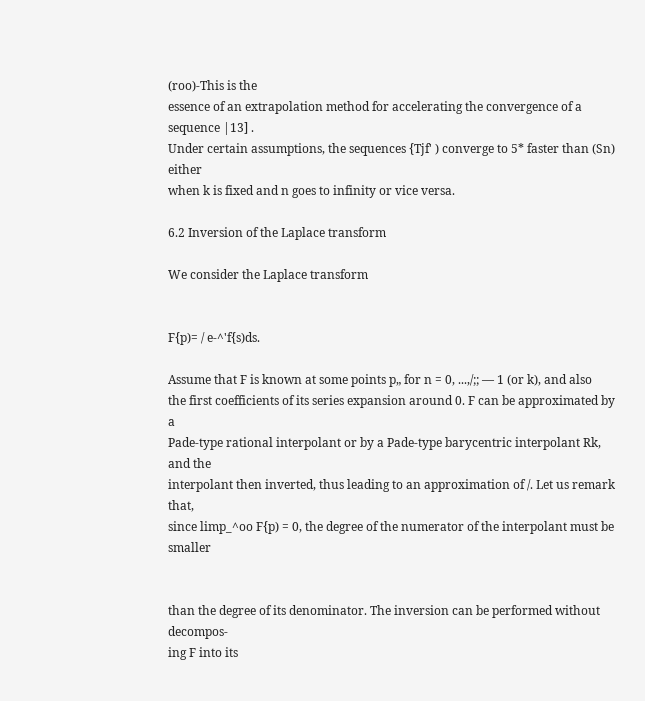(roo)-This is the
essence of an extrapolation method for accelerating the convergence of a sequence |13] .
Under certain assumptions, the sequences {Tjf' ) converge to 5* faster than (Sn) either
when k is fixed and n goes to infinity or vice versa.

6.2 Inversion of the Laplace transform

We consider the Laplace transform


F{p)= / e-^'f{s)ds.

Assume that F is known at some points p„ for n = 0, ...,/;; — 1 (or k), and also
the first coefficients of its series expansion around 0. F can be approximated by a
Pade-type rational interpolant or by a Pade-type barycentric interpolant Rk, and the
interpolant then inverted, thus leading to an approximation of /. Let us remark that,
since limp_^oo F{p) = 0, the degree of the numerator of the interpolant must be smaller


than the degree of its denominator. The inversion can be performed without decompos-
ing F into its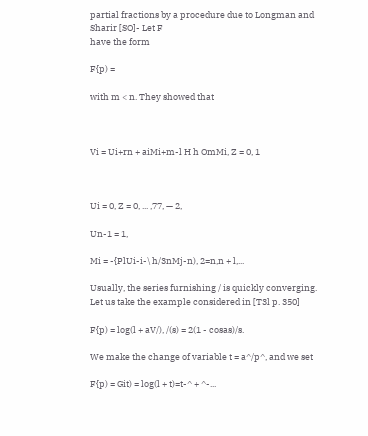partial fractions by a procedure due to Longman and Sharir [SO]- Let F
have the form

F{p) =

with m < n. They showed that



Vi = Ui+rn + aiMi+m-l H h OmMi, Z = 0, 1



Ui = 0, Z = 0, ... ,77, — 2,

Un-1 = 1,

Mi = -{PlUi-i-\ h/3nMj-n), 2=n,n + l,...

Usually, the series furnishing / is quickly converging.
Let us take the example considered in [T3l p. 350]

F{p) = log(l + aV/), /(s) = 2(1 - cosas)/s.

We make the change of variable t = a^/p^, and we set

F{p) = Git) = log(l + t)=t-^ + ^-...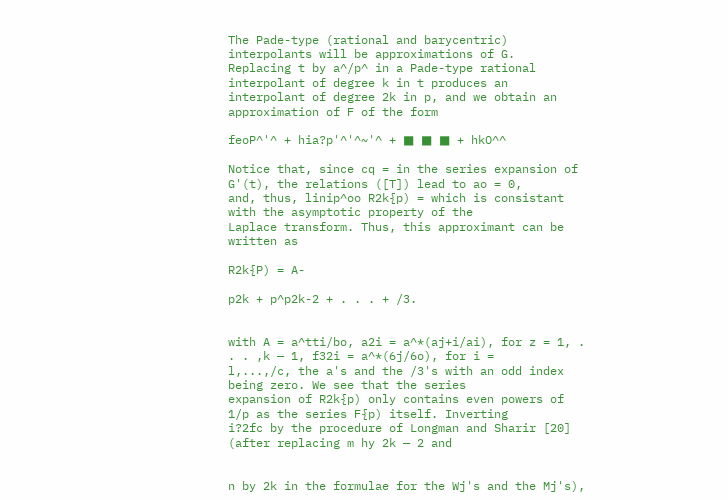The Pade-type (rational and barycentric) interpolants will be approximations of G.
Replacing t by a^/p^ in a Pade-type rational interpolant of degree k in t produces an
interpolant of degree 2k in p, and we obtain an approximation of F of the form

feoP^'^ + hia?p'^'^~'^ + ■ ■ ■ + hkO^^

Notice that, since cq = in the series expansion of G'(t), the relations ([T]) lead to ao = 0,
and, thus, linip^oo R2k{p) = which is consistant with the asymptotic property of the
Laplace transform. Thus, this approximant can be written as

R2k{P) = A-

p2k + p^p2k-2 + . . . + /3.


with A = a^tti/bo, a2i = a^*(aj+i/ai), for z = 1, . . . ,k — 1, f32i = a^*(6j/6o), for i =
l,...,/c, the a's and the /3's with an odd index being zero. We see that the series
expansion of R2k{p) only contains even powers of 1/p as the series F{p) itself. Inverting
i?2fc by the procedure of Longman and Sharir [20] (after replacing m hy 2k — 2 and


n by 2k in the formulae for the Wj's and the Mj's),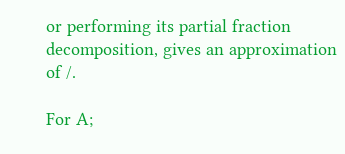or performing its partial fraction
decomposition, gives an approximation of /.

For A;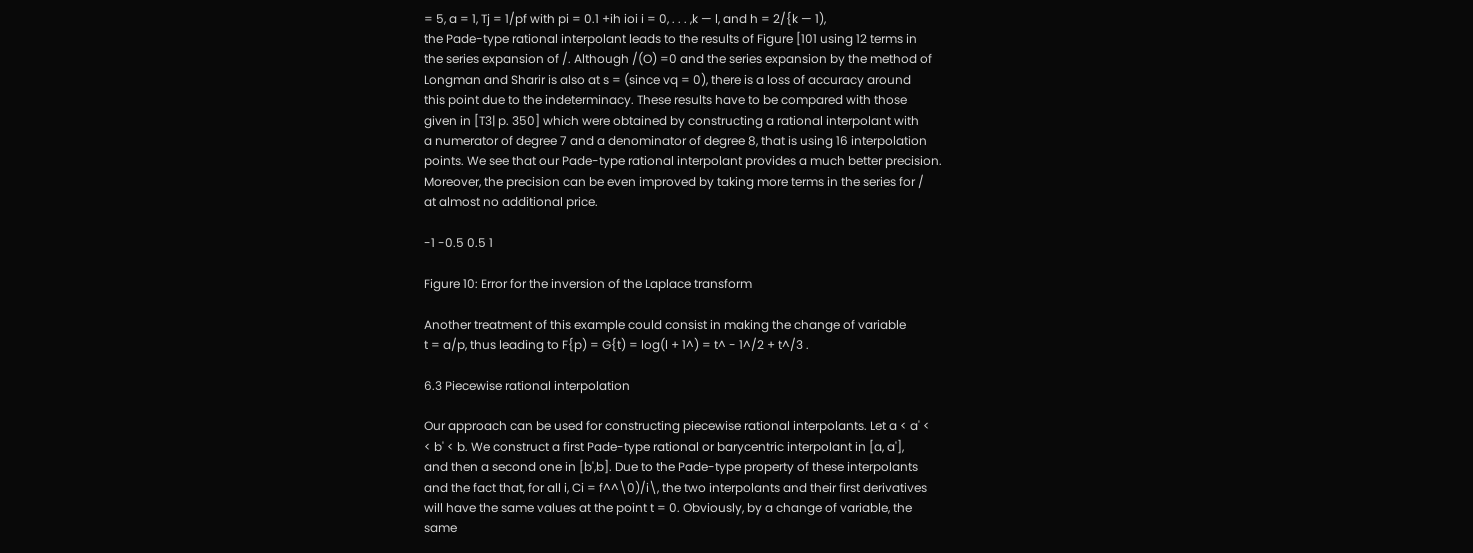= 5, a = 1, Tj = 1/pf with pi = 0.1 +ih ioi i = 0, . . . ,k — l, and h = 2/{k — 1),
the Pade-type rational interpolant leads to the results of Figure [101 using 12 terms in
the series expansion of /. Although /(O) =0 and the series expansion by the method of
Longman and Sharir is also at s = (since vq = 0), there is a loss of accuracy around
this point due to the indeterminacy. These results have to be compared with those
given in [T3| p. 350] which were obtained by constructing a rational interpolant with
a numerator of degree 7 and a denominator of degree 8, that is using 16 interpolation
points. We see that our Pade-type rational interpolant provides a much better precision.
Moreover, the precision can be even improved by taking more terms in the series for /
at almost no additional price.

-1 -0.5 0.5 1

Figure 10: Error for the inversion of the Laplace transform

Another treatment of this example could consist in making the change of variable
t = a/p, thus leading to F{p) = G{t) = log(l + 1^) = t^ - 1^/2 + t^/3 .

6.3 Piecewise rational interpolation

Our approach can be used for constructing piecewise rational interpolants. Let a < a' <
< b' < b. We construct a first Pade-type rational or barycentric interpolant in [a, a'],
and then a second one in [b',b]. Due to the Pade-type property of these interpolants
and the fact that, for all i, Ci = f^^\0)/i\, the two interpolants and their first derivatives
will have the same values at the point t = 0. Obviously, by a change of variable, the
same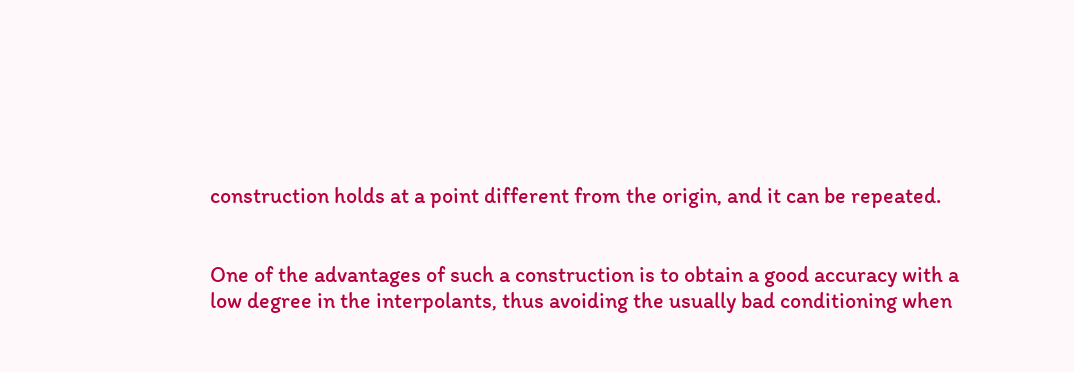construction holds at a point different from the origin, and it can be repeated.


One of the advantages of such a construction is to obtain a good accuracy with a
low degree in the interpolants, thus avoiding the usually bad conditioning when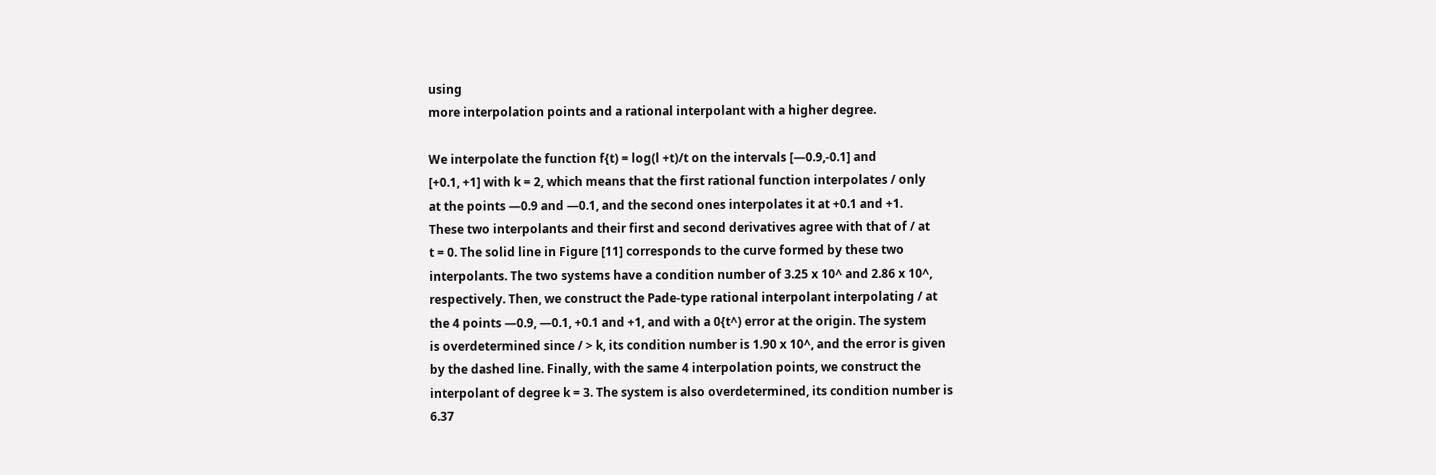using
more interpolation points and a rational interpolant with a higher degree.

We interpolate the function f{t) = log(l +t)/t on the intervals [—0.9,-0.1] and
[+0.1, +1] with k = 2, which means that the first rational function interpolates / only
at the points —0.9 and —0.1, and the second ones interpolates it at +0.1 and +1.
These two interpolants and their first and second derivatives agree with that of / at
t = 0. The solid line in Figure [11] corresponds to the curve formed by these two
interpolants. The two systems have a condition number of 3.25 x 10^ and 2.86 x 10^,
respectively. Then, we construct the Pade-type rational interpolant interpolating / at
the 4 points —0.9, —0.1, +0.1 and +1, and with a 0{t^) error at the origin. The system
is overdetermined since / > k, its condition number is 1.90 x 10^, and the error is given
by the dashed line. Finally, with the same 4 interpolation points, we construct the
interpolant of degree k = 3. The system is also overdetermined, its condition number is
6.37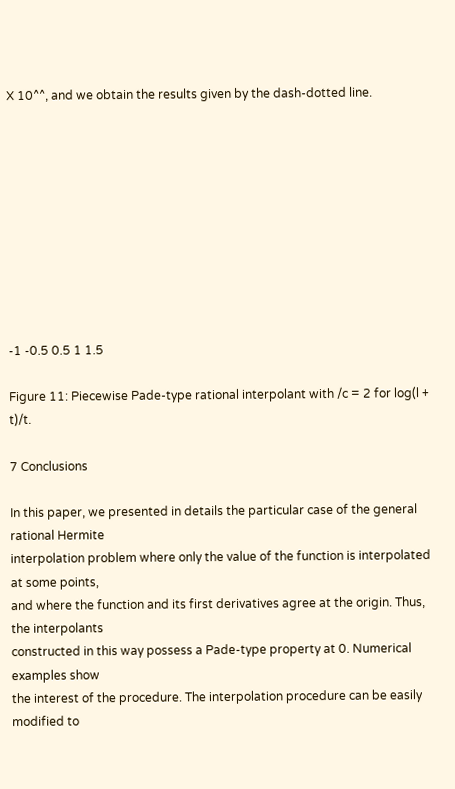X 10^^, and we obtain the results given by the dash-dotted line.










-1 -0.5 0.5 1 1.5

Figure 11: Piecewise Pade-type rational interpolant with /c = 2 for log(l + t)/t.

7 Conclusions

In this paper, we presented in details the particular case of the general rational Hermite
interpolation problem where only the value of the function is interpolated at some points,
and where the function and its first derivatives agree at the origin. Thus, the interpolants
constructed in this way possess a Pade-type property at 0. Numerical examples show
the interest of the procedure. The interpolation procedure can be easily modified to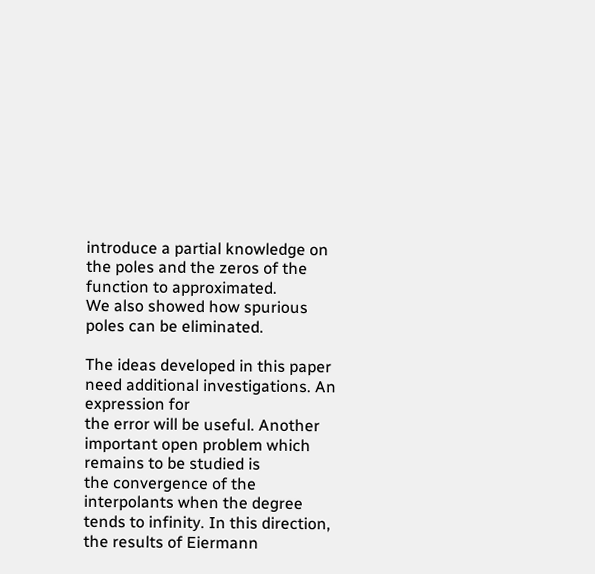introduce a partial knowledge on the poles and the zeros of the function to approximated.
We also showed how spurious poles can be eliminated.

The ideas developed in this paper need additional investigations. An expression for
the error will be useful. Another important open problem which remains to be studied is
the convergence of the interpolants when the degree tends to infinity. In this direction,
the results of Eiermann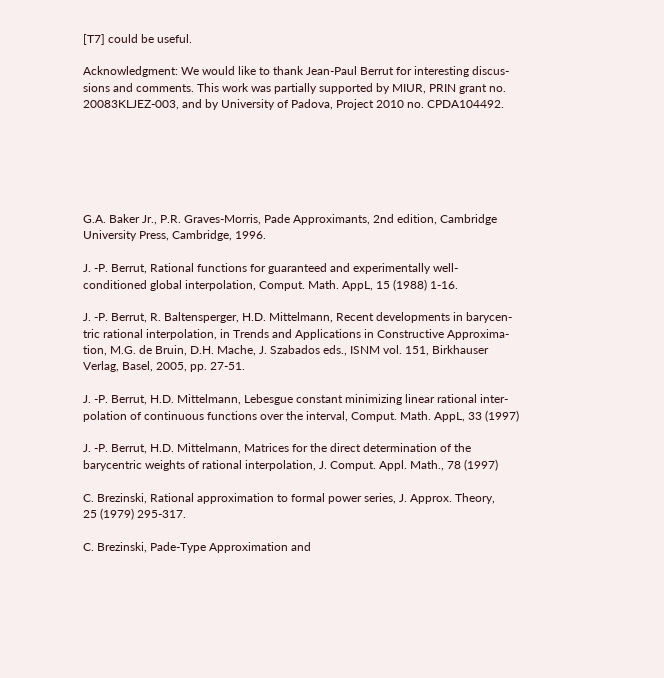[T7] could be useful.

Acknowledgment: We would like to thank Jean-Paul Berrut for interesting discus-
sions and comments. This work was partially supported by MIUR, PRIN grant no.
20083KLJEZ-003, and by University of Padova, Project 2010 no. CPDA104492.






G.A. Baker Jr., P.R. Graves-Morris, Pade Approximants, 2nd edition, Cambridge
University Press, Cambridge, 1996.

J. -P. Berrut, Rational functions for guaranteed and experimentally well-
conditioned global interpolation, Comput. Math. AppL, 15 (1988) 1-16.

J. -P. Berrut, R. Baltensperger, H.D. Mittelmann, Recent developments in barycen-
tric rational interpolation, in Trends and Applications in Constructive Approxima-
tion, M.G. de Bruin, D.H. Mache, J. Szabados eds., ISNM vol. 151, Birkhauser
Verlag, Basel, 2005, pp. 27-51.

J. -P. Berrut, H.D. Mittelmann, Lebesgue constant minimizing linear rational inter-
polation of continuous functions over the interval, Comput. Math. AppL, 33 (1997)

J. -P. Berrut, H.D. Mittelmann, Matrices for the direct determination of the
barycentric weights of rational interpolation, J. Comput. Appl. Math., 78 (1997)

C. Brezinski, Rational approximation to formal power series, J. Approx. Theory,
25 (1979) 295-317.

C. Brezinski, Pade-Type Approximation and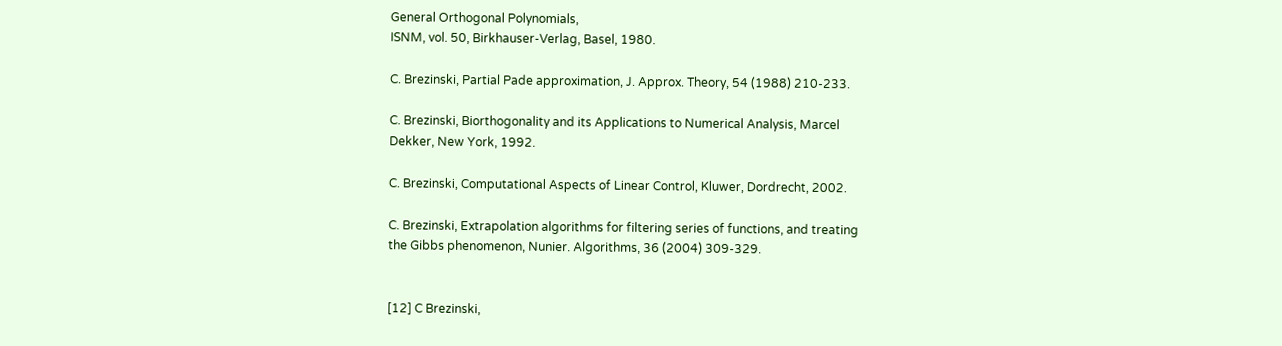General Orthogonal Polynomials,
ISNM, vol. 50, Birkhauser-Verlag, Basel, 1980.

C. Brezinski, Partial Pade approximation, J. Approx. Theory, 54 (1988) 210-233.

C. Brezinski, Biorthogonality and its Applications to Numerical Analysis, Marcel
Dekker, New York, 1992.

C. Brezinski, Computational Aspects of Linear Control, Kluwer, Dordrecht, 2002.

C. Brezinski, Extrapolation algorithms for filtering series of functions, and treating
the Gibbs phenomenon, Nunier. Algorithms, 36 (2004) 309-329.


[12] C Brezinski,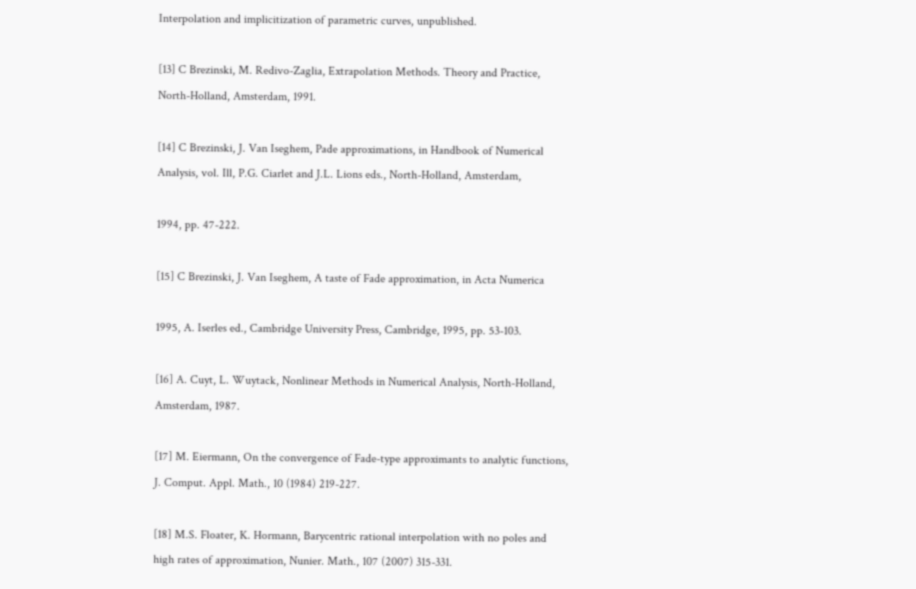Interpolation and implicitization of parametric curves, unpublished.

[13] C Brezinski, M. Redivo-Zaglia, Extrapolation Methods. Theory and Practice,
North-Holland, Amsterdam, 1991.

[14] C Brezinski, J. Van Iseghem, Pade approximations, in Handbook of Numerical
Analysis, vol. Ill, P.G. Ciarlet and J.L. Lions eds., North-Holland, Amsterdam,

1994, pp. 47-222.

[15] C Brezinski, J. Van Iseghem, A taste of Fade approximation, in Acta Numerica

1995, A. Iserles ed., Cambridge University Press, Cambridge, 1995, pp. 53-103.

[16] A. Cuyt, L. Wuytack, Nonlinear Methods in Numerical Analysis, North-Holland,
Amsterdam, 1987.

[17] M. Eiermann, On the convergence of Fade-type approximants to analytic functions,
J. Comput. Appl. Math., 10 (1984) 219-227.

[18] M.S. Floater, K. Hormann, Barycentric rational interpolation with no poles and
high rates of approximation, Nunier. Math., 107 (2007) 315-331.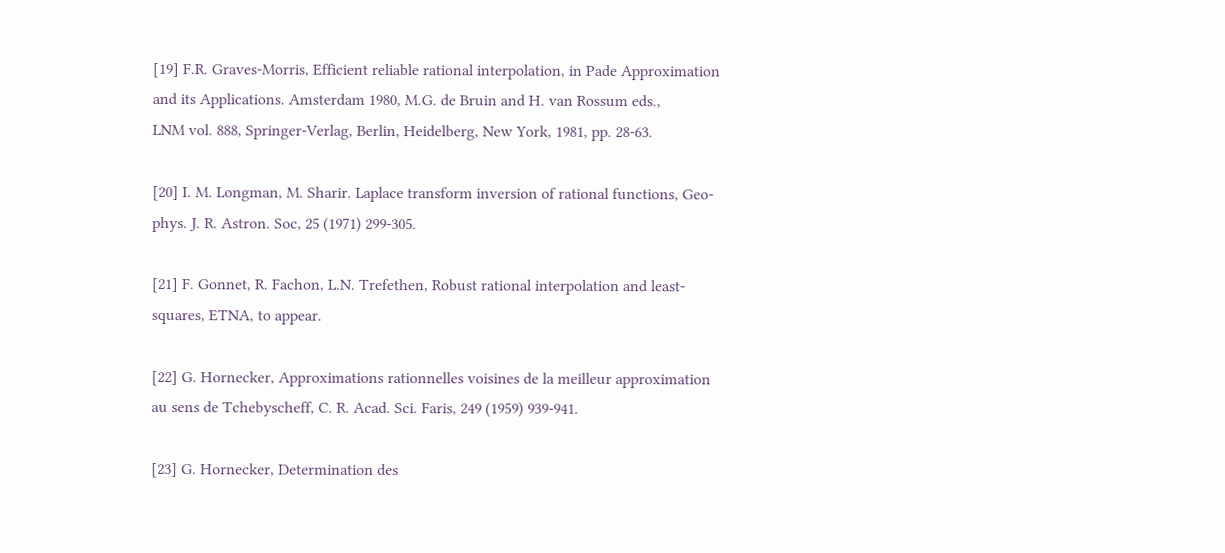[19] F.R. Graves-Morris, Efficient reliable rational interpolation, in Pade Approximation
and its Applications. Amsterdam 1980, M.G. de Bruin and H. van Rossum eds.,
LNM vol. 888, Springer-Verlag, Berlin, Heidelberg, New York, 1981, pp. 28-63.

[20] I. M. Longman, M. Sharir. Laplace transform inversion of rational functions, Geo-
phys. J. R. Astron. Soc, 25 (1971) 299-305.

[21] F. Gonnet, R. Fachon, L.N. Trefethen, Robust rational interpolation and least-
squares, ETNA, to appear.

[22] G. Hornecker, Approximations rationnelles voisines de la meilleur approximation
au sens de Tchebyscheff, C. R. Acad. Sci. Faris, 249 (1959) 939-941.

[23] G. Hornecker, Determination des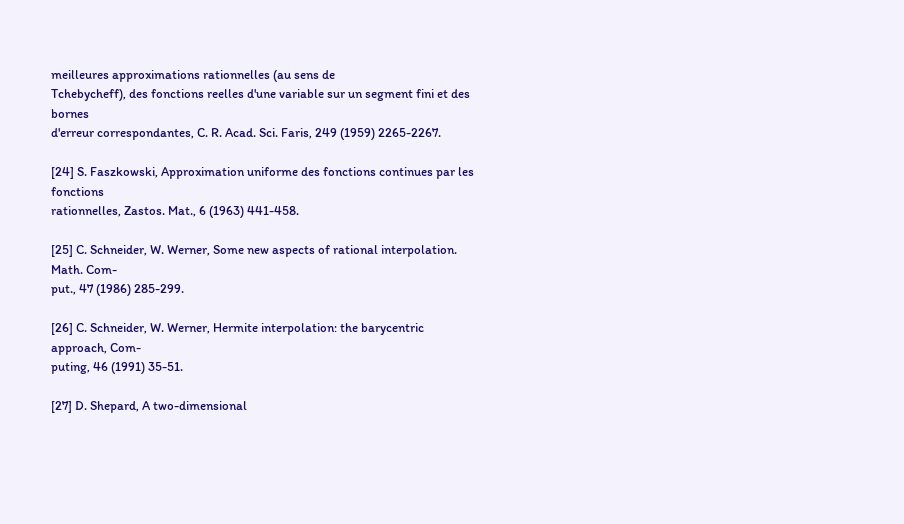meilleures approximations rationnelles (au sens de
Tchebycheff), des fonctions reelles d'une variable sur un segment fini et des bornes
d'erreur correspondantes, C. R. Acad. Sci. Faris, 249 (1959) 2265-2267.

[24] S. Faszkowski, Approximation uniforme des fonctions continues par les fonctions
rationnelles, Zastos. Mat., 6 (1963) 441-458.

[25] C. Schneider, W. Werner, Some new aspects of rational interpolation. Math. Com-
put., 47 (1986) 285-299.

[26] C. Schneider, W. Werner, Hermite interpolation: the barycentric approach, Com-
puting, 46 (1991) 35-51.

[27] D. Shepard, A two-dimensional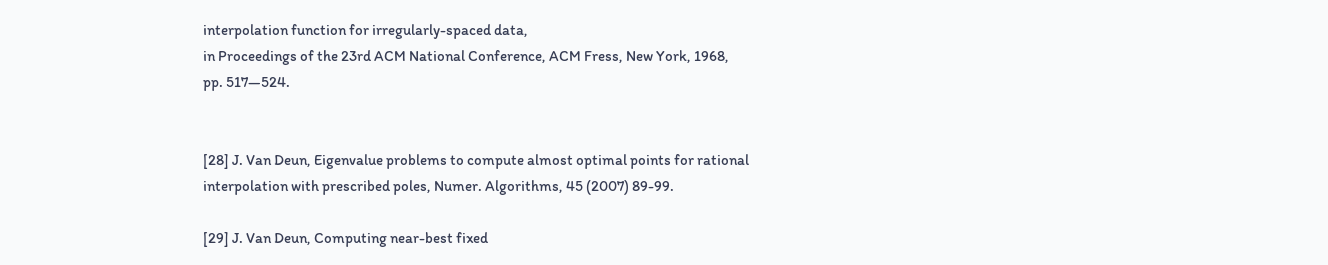interpolation function for irregularly-spaced data,
in Proceedings of the 23rd ACM National Conference, ACM Fress, New York, 1968,
pp. 517—524.


[28] J. Van Deun, Eigenvalue problems to compute almost optimal points for rational
interpolation with prescribed poles, Numer. Algorithms, 45 (2007) 89-99.

[29] J. Van Deun, Computing near-best fixed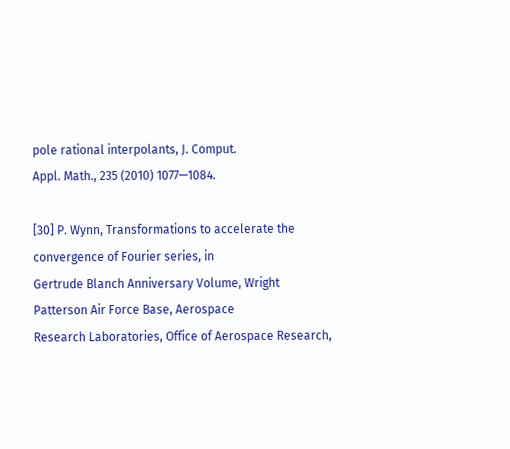pole rational interpolants, J. Comput.
Appl. Math., 235 (2010) 1077—1084.

[30] P. Wynn, Transformations to accelerate the convergence of Fourier series, in
Gertrude Blanch Anniversary Volume, Wright Patterson Air Force Base, Aerospace
Research Laboratories, Office of Aerospace Research,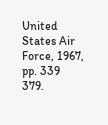United States Air Force, 1967,
pp. 339 379.